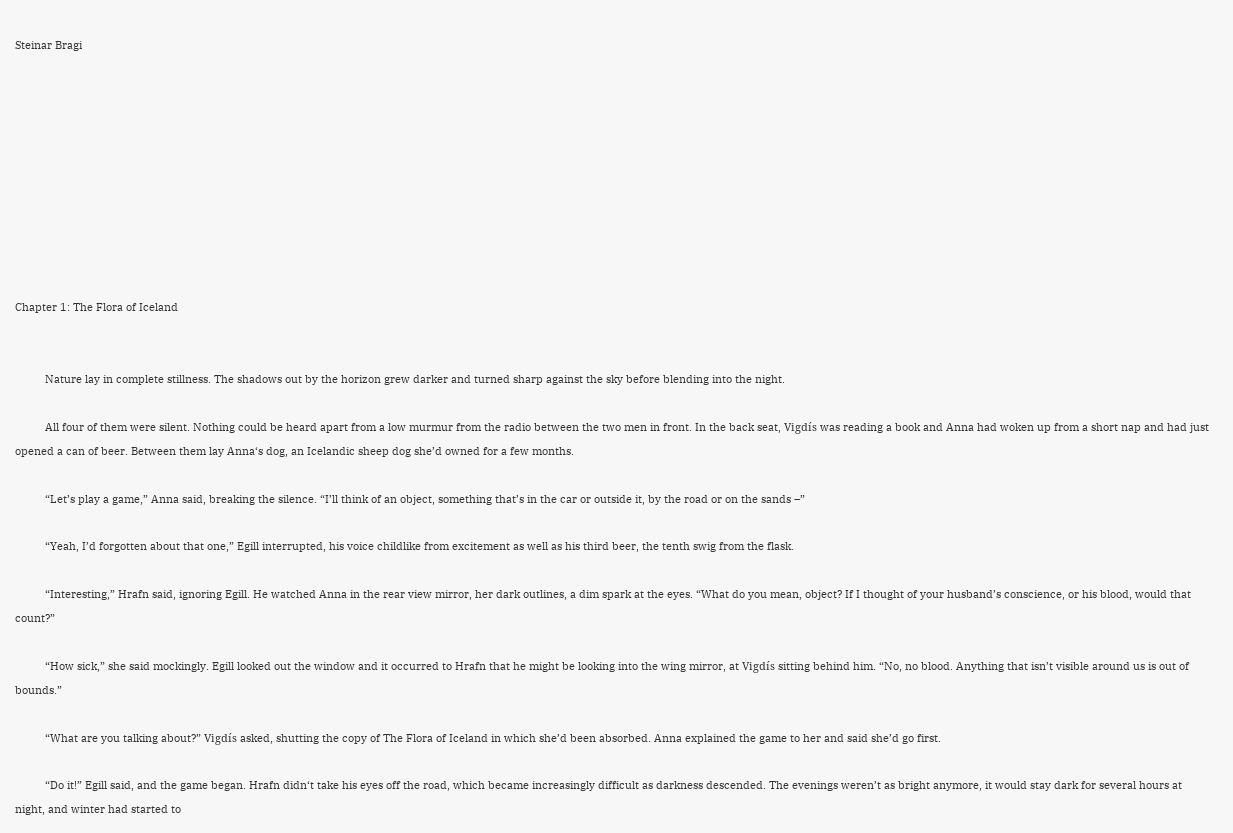Steinar Bragi










Chapter 1: The Flora of Iceland


          Nature lay in complete stillness. The shadows out by the horizon grew darker and turned sharp against the sky before blending into the night.

          All four of them were silent. Nothing could be heard apart from a low murmur from the radio between the two men in front. In the back seat, Vigdís was reading a book and Anna had woken up from a short nap and had just opened a can of beer. Between them lay Anna‘s dog, an Icelandic sheep dog she’d owned for a few months.

          “Let’s play a game,” Anna said, breaking the silence. “I’ll think of an object, something that’s in the car or outside it, by the road or on the sands –”

          “Yeah, I’d forgotten about that one,” Egill interrupted, his voice childlike from excitement as well as his third beer, the tenth swig from the flask.

          “Interesting,” Hrafn said, ignoring Egill. He watched Anna in the rear view mirror, her dark outlines, a dim spark at the eyes. “What do you mean, object? If I thought of your husband’s conscience, or his blood, would that count?”

          “How sick,” she said mockingly. Egill looked out the window and it occurred to Hrafn that he might be looking into the wing mirror, at Vigdís sitting behind him. “No, no blood. Anything that isn’t visible around us is out of bounds.”

          “What are you talking about?” Vigdís asked, shutting the copy of The Flora of Iceland in which she’d been absorbed. Anna explained the game to her and said she’d go first.

          “Do it!” Egill said, and the game began. Hrafn didn‘t take his eyes off the road, which became increasingly difficult as darkness descended. The evenings weren’t as bright anymore, it would stay dark for several hours at night, and winter had started to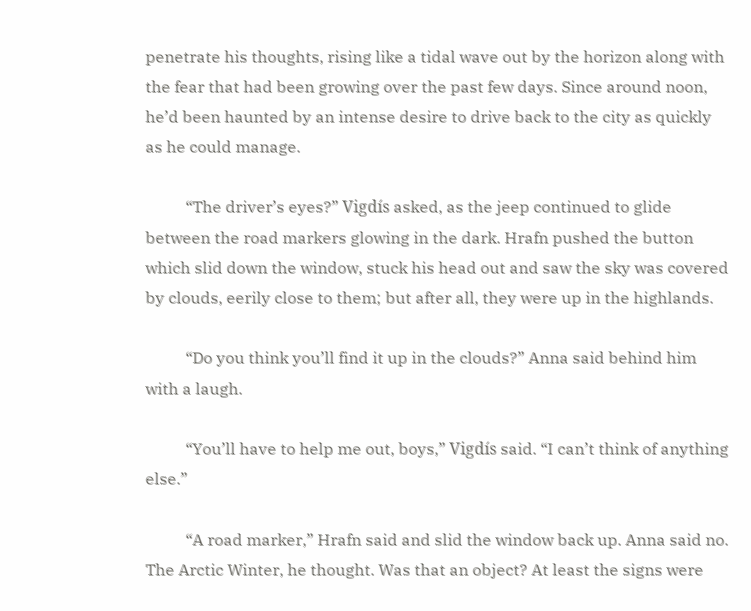penetrate his thoughts, rising like a tidal wave out by the horizon along with the fear that had been growing over the past few days. Since around noon, he’d been haunted by an intense desire to drive back to the city as quickly as he could manage.

          “The driver’s eyes?” Vigdís asked, as the jeep continued to glide between the road markers glowing in the dark. Hrafn pushed the button which slid down the window, stuck his head out and saw the sky was covered by clouds, eerily close to them; but after all, they were up in the highlands.

          “Do you think you’ll find it up in the clouds?” Anna said behind him with a laugh.

          “You’ll have to help me out, boys,” Vigdís said. “I can’t think of anything else.”

          “A road marker,” Hrafn said and slid the window back up. Anna said no. The Arctic Winter, he thought. Was that an object? At least the signs were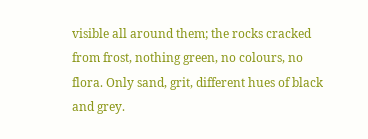visible all around them; the rocks cracked from frost, nothing green, no colours, no flora. Only sand, grit, different hues of black and grey.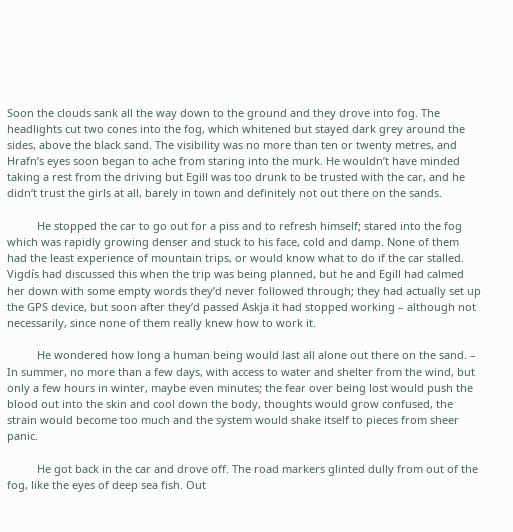Soon the clouds sank all the way down to the ground and they drove into fog. The headlights cut two cones into the fog, which whitened but stayed dark grey around the sides, above the black sand. The visibility was no more than ten or twenty metres, and Hrafn’s eyes soon began to ache from staring into the murk. He wouldn’t have minded taking a rest from the driving but Egill was too drunk to be trusted with the car, and he didn‘t trust the girls at all, barely in town and definitely not out there on the sands.

          He stopped the car to go out for a piss and to refresh himself; stared into the fog which was rapidly growing denser and stuck to his face, cold and damp. None of them had the least experience of mountain trips, or would know what to do if the car stalled. Vigdís had discussed this when the trip was being planned, but he and Egill had calmed her down with some empty words they’d never followed through; they had actually set up the GPS device, but soon after they’d passed Askja it had stopped working – although not necessarily, since none of them really knew how to work it.

          He wondered how long a human being would last all alone out there on the sand. – In summer, no more than a few days, with access to water and shelter from the wind, but only a few hours in winter, maybe even minutes; the fear over being lost would push the blood out into the skin and cool down the body, thoughts would grow confused, the strain would become too much and the system would shake itself to pieces from sheer panic.

          He got back in the car and drove off. The road markers glinted dully from out of the fog, like the eyes of deep sea fish. Out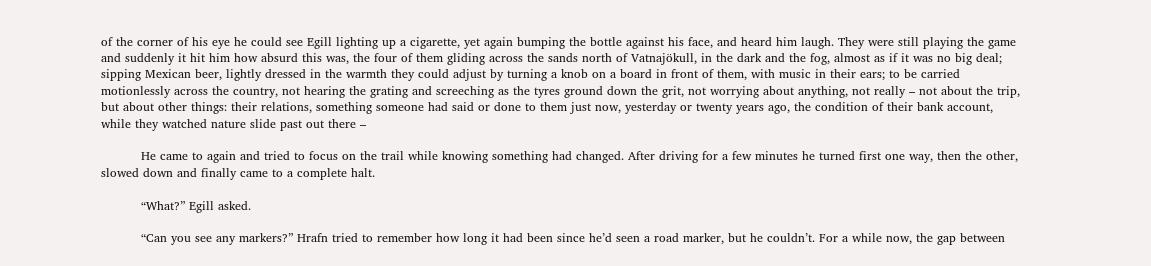of the corner of his eye he could see Egill lighting up a cigarette, yet again bumping the bottle against his face, and heard him laugh. They were still playing the game and suddenly it hit him how absurd this was, the four of them gliding across the sands north of Vatnajökull, in the dark and the fog, almost as if it was no big deal; sipping Mexican beer, lightly dressed in the warmth they could adjust by turning a knob on a board in front of them, with music in their ears; to be carried motionlessly across the country, not hearing the grating and screeching as the tyres ground down the grit, not worrying about anything, not really – not about the trip, but about other things: their relations, something someone had said or done to them just now, yesterday or twenty years ago, the condition of their bank account, while they watched nature slide past out there –

          He came to again and tried to focus on the trail while knowing something had changed. After driving for a few minutes he turned first one way, then the other, slowed down and finally came to a complete halt.

          “What?” Egill asked.

          “Can you see any markers?” Hrafn tried to remember how long it had been since he’d seen a road marker, but he couldn’t. For a while now, the gap between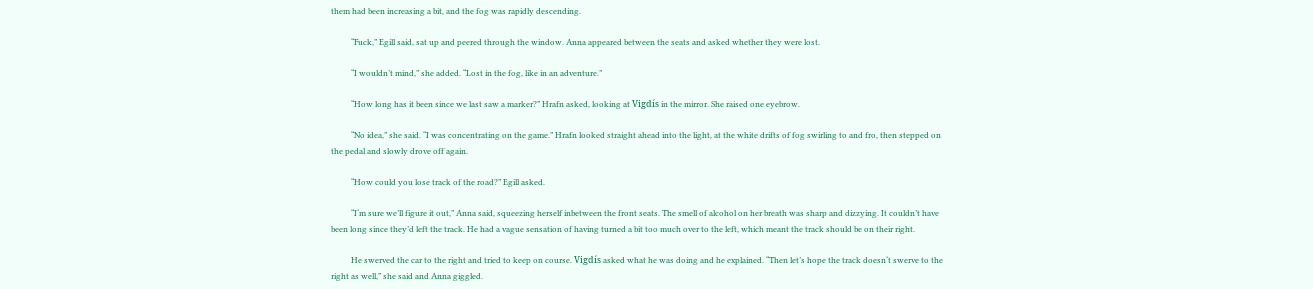them had been increasing a bit, and the fog was rapidly descending.

          “Fuck,” Egill said, sat up and peered through the window. Anna appeared between the seats and asked whether they were lost.

          “I wouldn’t mind,” she added. “Lost in the fog, like in an adventure.”

          “How long has it been since we last saw a marker?” Hrafn asked, looking at Vigdís in the mirror. She raised one eyebrow.

          “No idea,” she said. “I was concentrating on the game.” Hrafn looked straight ahead into the light, at the white drifts of fog swirling to and fro, then stepped on the pedal and slowly drove off again.

          “How could you lose track of the road?” Egill asked.

          “I‘m sure we’ll figure it out,” Anna said, squeezing herself inbetween the front seats. The smell of alcohol on her breath was sharp and dizzying. It couldn’t have been long since they’d left the track. He had a vague sensation of having turned a bit too much over to the left, which meant the track should be on their right.

          He swerved the car to the right and tried to keep on course. Vigdís asked what he was doing and he explained. “Then let’s hope the track doesn‘t swerve to the right as well,” she said and Anna giggled.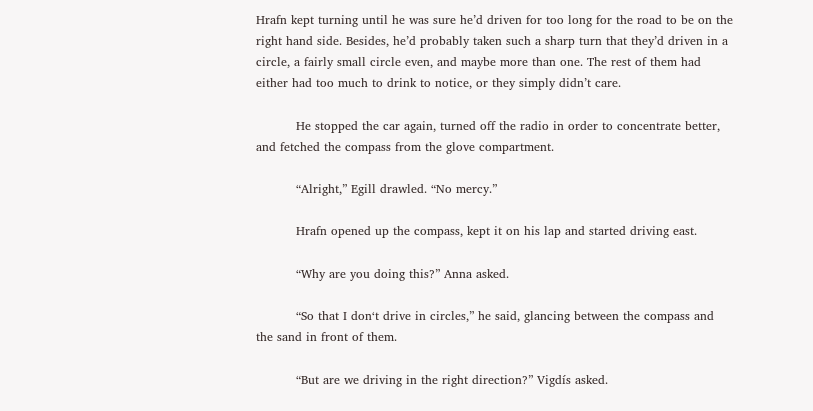Hrafn kept turning until he was sure he’d driven for too long for the road to be on the right hand side. Besides, he’d probably taken such a sharp turn that they’d driven in a circle, a fairly small circle even, and maybe more than one. The rest of them had either had too much to drink to notice, or they simply didn’t care.

          He stopped the car again, turned off the radio in order to concentrate better, and fetched the compass from the glove compartment.

          “Alright,” Egill drawled. “No mercy.”

          Hrafn opened up the compass, kept it on his lap and started driving east.

          “Why are you doing this?” Anna asked.

          “So that I don‘t drive in circles,” he said, glancing between the compass and the sand in front of them.

          “But are we driving in the right direction?” Vigdís asked.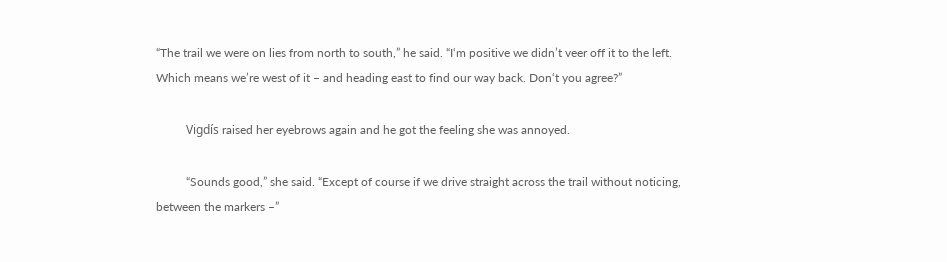“The trail we were on lies from north to south,” he said. “I‘m positive we didn’t veer off it to the left. Which means we’re west of it – and heading east to find our way back. Don‘t you agree?”

          Vigdís raised her eyebrows again and he got the feeling she was annoyed.

          “Sounds good,” she said. “Except of course if we drive straight across the trail without noticing, between the markers –”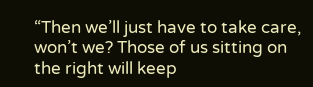“Then we’ll just have to take care, won’t we? Those of us sitting on the right will keep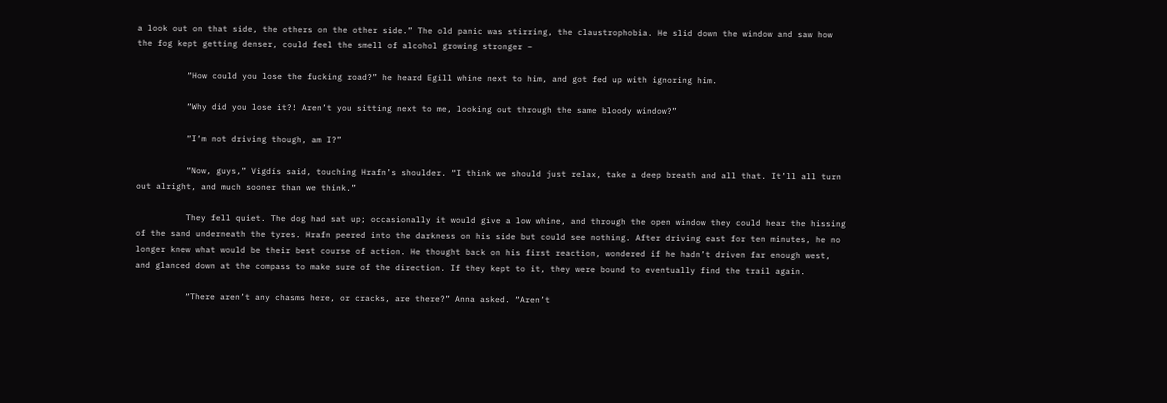a look out on that side, the others on the other side.” The old panic was stirring, the claustrophobia. He slid down the window and saw how the fog kept getting denser, could feel the smell of alcohol growing stronger –

          “How could you lose the fucking road?” he heard Egill whine next to him, and got fed up with ignoring him.

          “Why did you lose it?! Aren’t you sitting next to me, looking out through the same bloody window?”

          “I‘m not driving though, am I?”

          “Now, guys,” Vigdís said, touching Hrafn’s shoulder. “I think we should just relax, take a deep breath and all that. It’ll all turn out alright, and much sooner than we think.”

          They fell quiet. The dog had sat up; occasionally it would give a low whine, and through the open window they could hear the hissing of the sand underneath the tyres. Hrafn peered into the darkness on his side but could see nothing. After driving east for ten minutes, he no longer knew what would be their best course of action. He thought back on his first reaction, wondered if he hadn’t driven far enough west, and glanced down at the compass to make sure of the direction. If they kept to it, they were bound to eventually find the trail again.

          “There aren’t any chasms here, or cracks, are there?” Anna asked. “Aren’t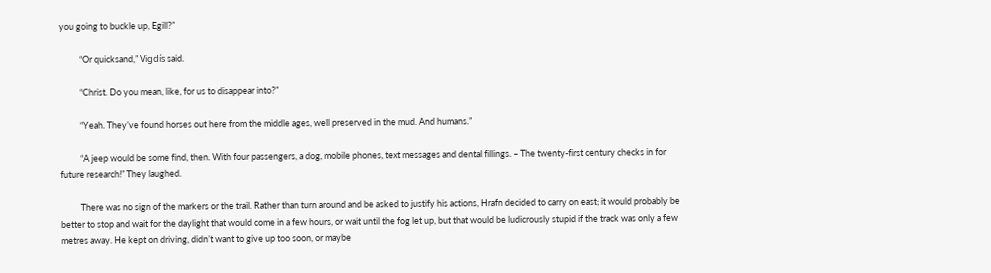you going to buckle up, Egill?”

          “Or quicksand,” Vigdís said.

          “Christ. Do you mean, like, for us to disappear into?”

          “Yeah. They’ve found horses out here from the middle ages, well preserved in the mud. And humans.”

          “A jeep would be some find, then. With four passengers, a dog, mobile phones, text messages and dental fillings. – The twenty-first century checks in for future research!” They laughed.

          There was no sign of the markers or the trail. Rather than turn around and be asked to justify his actions, Hrafn decided to carry on east; it would probably be better to stop and wait for the daylight that would come in a few hours, or wait until the fog let up, but that would be ludicrously stupid if the track was only a few metres away. He kept on driving, didn’t want to give up too soon, or maybe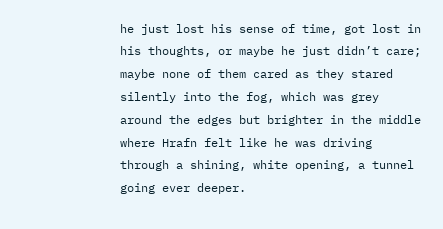he just lost his sense of time, got lost in his thoughts, or maybe he just didn’t care; maybe none of them cared as they stared silently into the fog, which was grey around the edges but brighter in the middle where Hrafn felt like he was driving through a shining, white opening, a tunnel going ever deeper.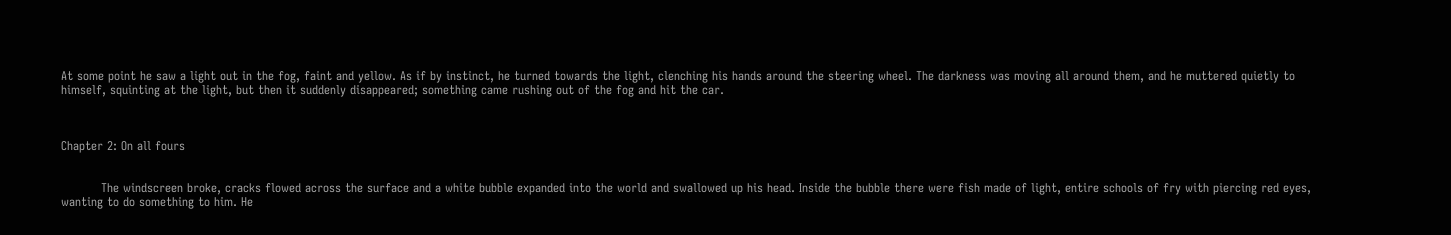At some point he saw a light out in the fog, faint and yellow. As if by instinct, he turned towards the light, clenching his hands around the steering wheel. The darkness was moving all around them, and he muttered quietly to himself, squinting at the light, but then it suddenly disappeared; something came rushing out of the fog and hit the car.



Chapter 2: On all fours


          The windscreen broke, cracks flowed across the surface and a white bubble expanded into the world and swallowed up his head. Inside the bubble there were fish made of light, entire schools of fry with piercing red eyes, wanting to do something to him. He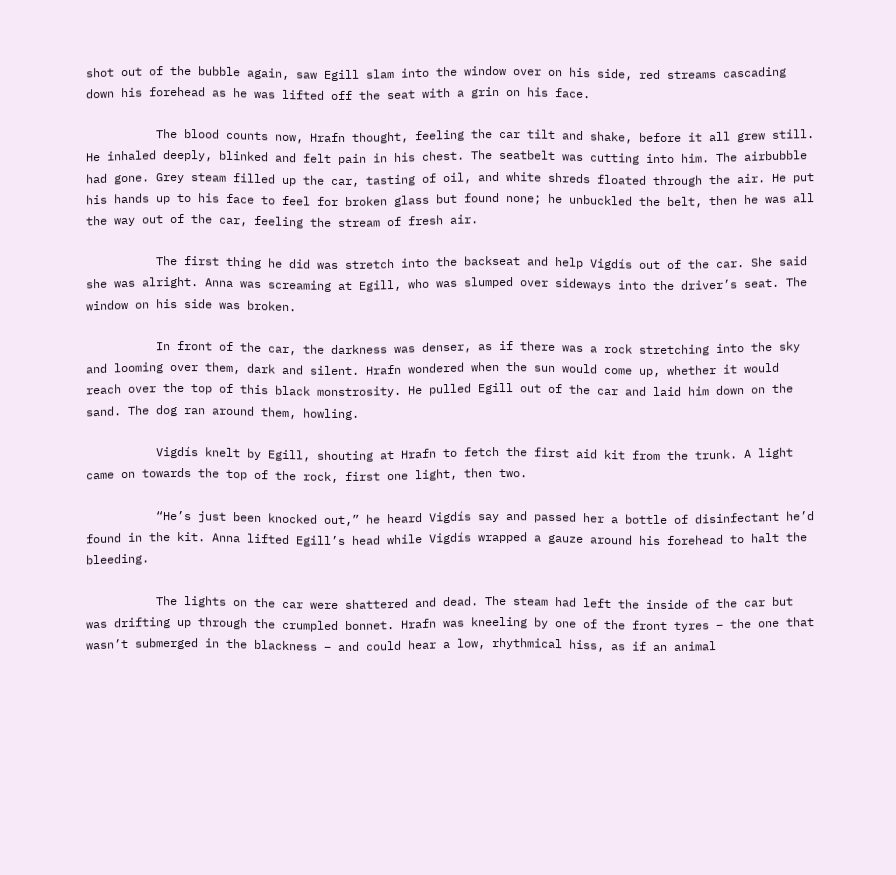shot out of the bubble again, saw Egill slam into the window over on his side, red streams cascading down his forehead as he was lifted off the seat with a grin on his face.

          The blood counts now, Hrafn thought, feeling the car tilt and shake, before it all grew still. He inhaled deeply, blinked and felt pain in his chest. The seatbelt was cutting into him. The airbubble had gone. Grey steam filled up the car, tasting of oil, and white shreds floated through the air. He put his hands up to his face to feel for broken glass but found none; he unbuckled the belt, then he was all the way out of the car, feeling the stream of fresh air.

          The first thing he did was stretch into the backseat and help Vigdís out of the car. She said she was alright. Anna was screaming at Egill, who was slumped over sideways into the driver’s seat. The window on his side was broken.

          In front of the car, the darkness was denser, as if there was a rock stretching into the sky and looming over them, dark and silent. Hrafn wondered when the sun would come up, whether it would reach over the top of this black monstrosity. He pulled Egill out of the car and laid him down on the sand. The dog ran around them, howling.

          Vigdís knelt by Egill, shouting at Hrafn to fetch the first aid kit from the trunk. A light came on towards the top of the rock, first one light, then two.

          “He’s just been knocked out,” he heard Vigdís say and passed her a bottle of disinfectant he’d found in the kit. Anna lifted Egill’s head while Vigdís wrapped a gauze around his forehead to halt the bleeding.

          The lights on the car were shattered and dead. The steam had left the inside of the car but was drifting up through the crumpled bonnet. Hrafn was kneeling by one of the front tyres – the one that wasn’t submerged in the blackness – and could hear a low, rhythmical hiss, as if an animal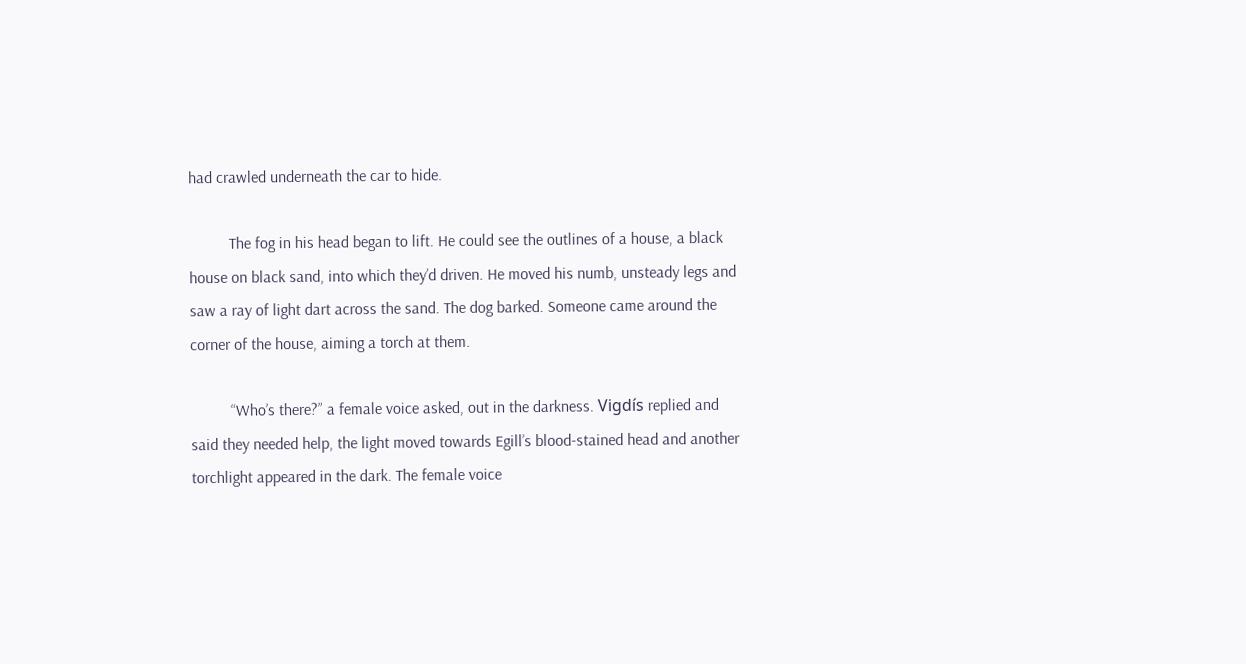had crawled underneath the car to hide.

          The fog in his head began to lift. He could see the outlines of a house, a black house on black sand, into which they’d driven. He moved his numb, unsteady legs and saw a ray of light dart across the sand. The dog barked. Someone came around the corner of the house, aiming a torch at them.

          “Who’s there?” a female voice asked, out in the darkness. Vigdís replied and said they needed help, the light moved towards Egill’s blood-stained head and another torchlight appeared in the dark. The female voice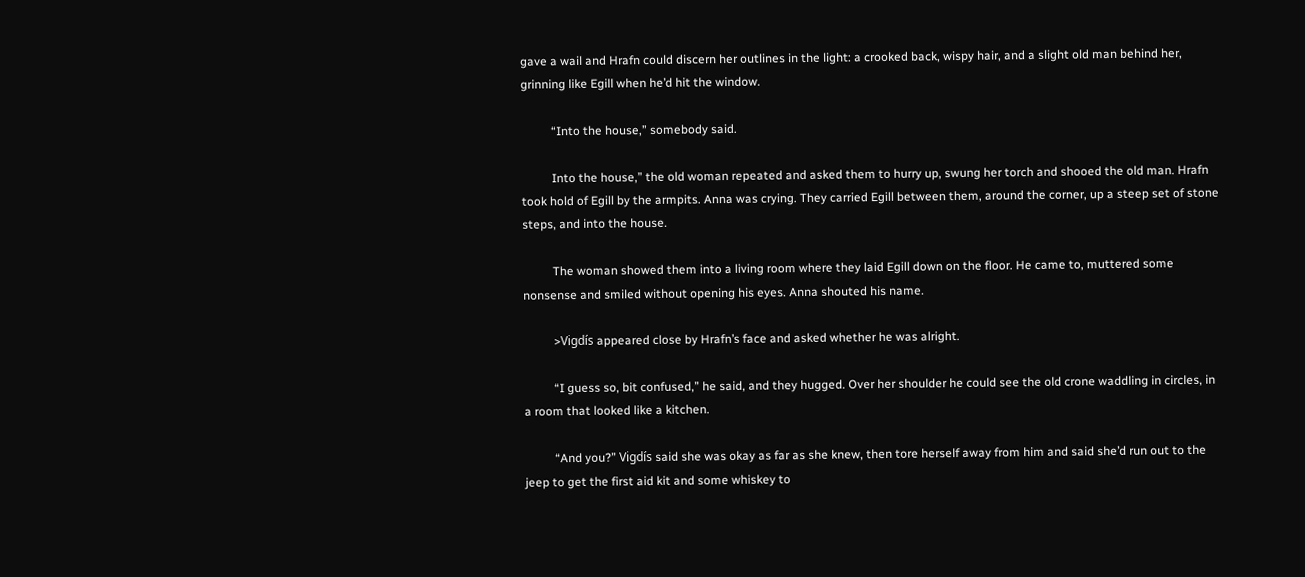gave a wail and Hrafn could discern her outlines in the light: a crooked back, wispy hair, and a slight old man behind her, grinning like Egill when he’d hit the window.

          “Into the house,” somebody said.

          Into the house,” the old woman repeated and asked them to hurry up, swung her torch and shooed the old man. Hrafn took hold of Egill by the armpits. Anna was crying. They carried Egill between them, around the corner, up a steep set of stone steps, and into the house.

          The woman showed them into a living room where they laid Egill down on the floor. He came to, muttered some nonsense and smiled without opening his eyes. Anna shouted his name.

          >Vigdís appeared close by Hrafn’s face and asked whether he was alright.

          “I guess so, bit confused,” he said, and they hugged. Over her shoulder he could see the old crone waddling in circles, in a room that looked like a kitchen.

          “And you?” Vigdís said she was okay as far as she knew, then tore herself away from him and said she’d run out to the jeep to get the first aid kit and some whiskey to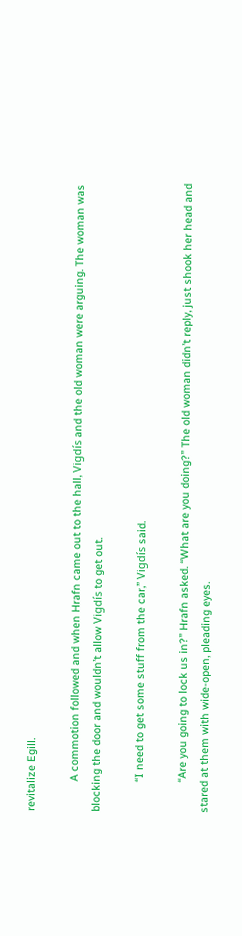revitalize Egill.

          A commotion followed and when Hrafn came out to the hall, Vigdís and the old woman were arguing. The woman was blocking the door and wouldn’t allow Vigdís to get out.

          “I need to get some stuff from the car,” Vigdís said.

          “Are you going to lock us in?” Hrafn asked. “What are you doing?” The old woman didn’t reply, just shook her head and stared at them with wide-open, pleading eyes.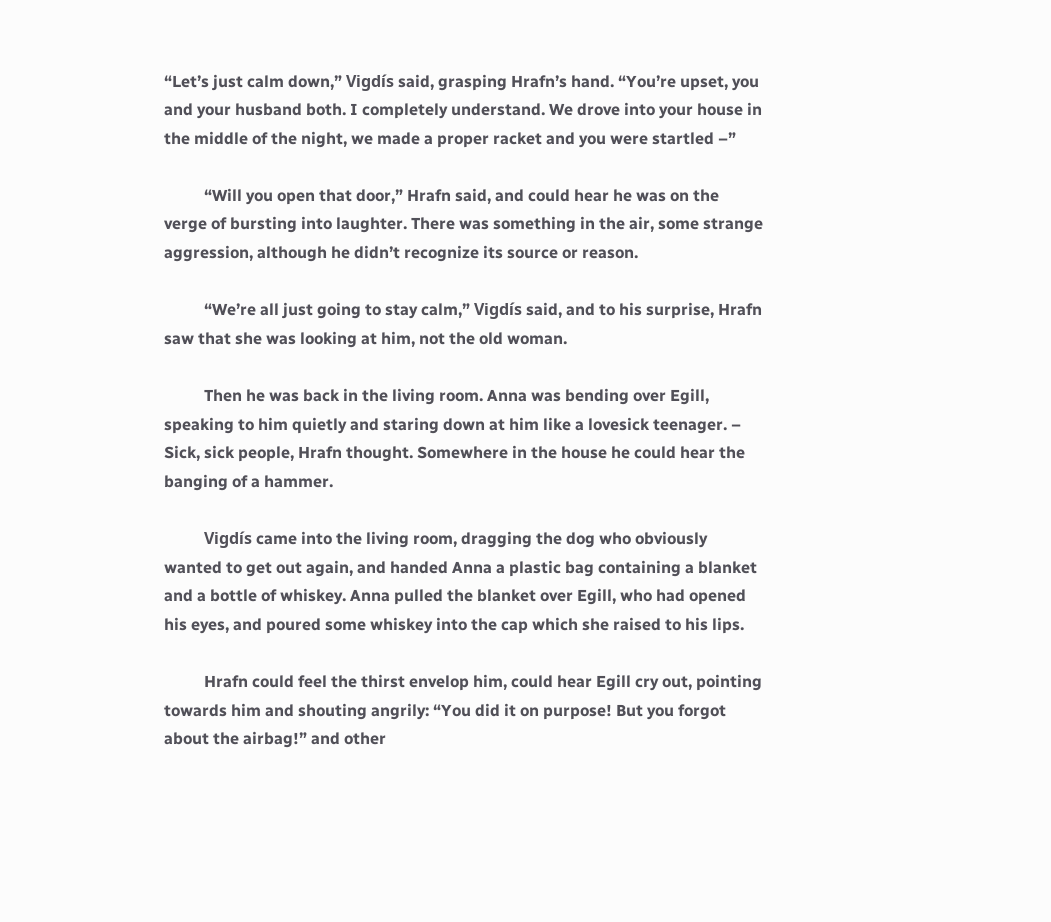“Let’s just calm down,” Vigdís said, grasping Hrafn’s hand. “You’re upset, you and your husband both. I completely understand. We drove into your house in the middle of the night, we made a proper racket and you were startled –”

          “Will you open that door,” Hrafn said, and could hear he was on the verge of bursting into laughter. There was something in the air, some strange aggression, although he didn’t recognize its source or reason.

          “We’re all just going to stay calm,” Vigdís said, and to his surprise, Hrafn saw that she was looking at him, not the old woman.

          Then he was back in the living room. Anna was bending over Egill, speaking to him quietly and staring down at him like a lovesick teenager. – Sick, sick people, Hrafn thought. Somewhere in the house he could hear the banging of a hammer.

          Vigdís came into the living room, dragging the dog who obviously wanted to get out again, and handed Anna a plastic bag containing a blanket and a bottle of whiskey. Anna pulled the blanket over Egill, who had opened his eyes, and poured some whiskey into the cap which she raised to his lips.

          Hrafn could feel the thirst envelop him, could hear Egill cry out, pointing towards him and shouting angrily: “You did it on purpose! But you forgot about the airbag!” and other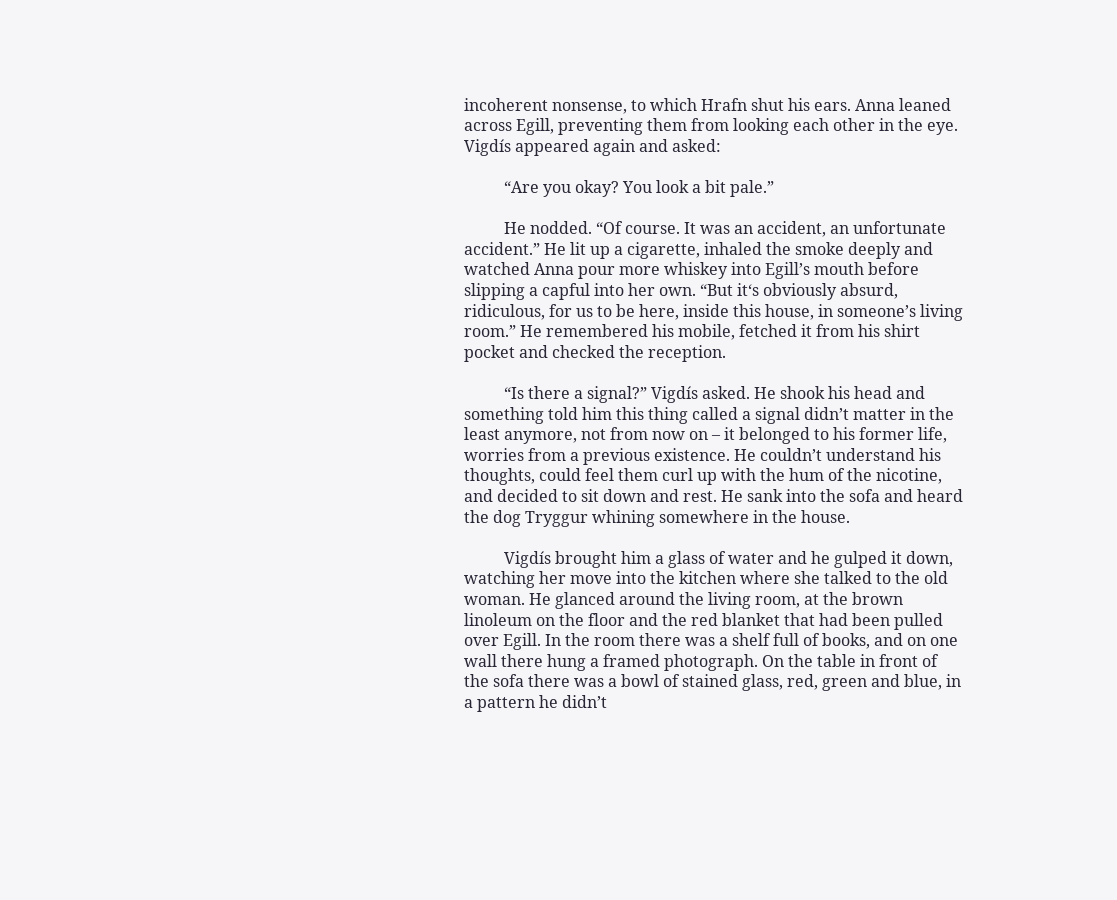incoherent nonsense, to which Hrafn shut his ears. Anna leaned across Egill, preventing them from looking each other in the eye. Vigdís appeared again and asked:

          “Are you okay? You look a bit pale.”

          He nodded. “Of course. It was an accident, an unfortunate accident.” He lit up a cigarette, inhaled the smoke deeply and watched Anna pour more whiskey into Egill’s mouth before slipping a capful into her own. “But it‘s obviously absurd, ridiculous, for us to be here, inside this house, in someone’s living room.” He remembered his mobile, fetched it from his shirt pocket and checked the reception.

          “Is there a signal?” Vigdís asked. He shook his head and something told him this thing called a signal didn’t matter in the least anymore, not from now on – it belonged to his former life, worries from a previous existence. He couldn’t understand his thoughts, could feel them curl up with the hum of the nicotine, and decided to sit down and rest. He sank into the sofa and heard the dog Tryggur whining somewhere in the house.

          Vigdís brought him a glass of water and he gulped it down, watching her move into the kitchen where she talked to the old woman. He glanced around the living room, at the brown linoleum on the floor and the red blanket that had been pulled over Egill. In the room there was a shelf full of books, and on one wall there hung a framed photograph. On the table in front of the sofa there was a bowl of stained glass, red, green and blue, in a pattern he didn’t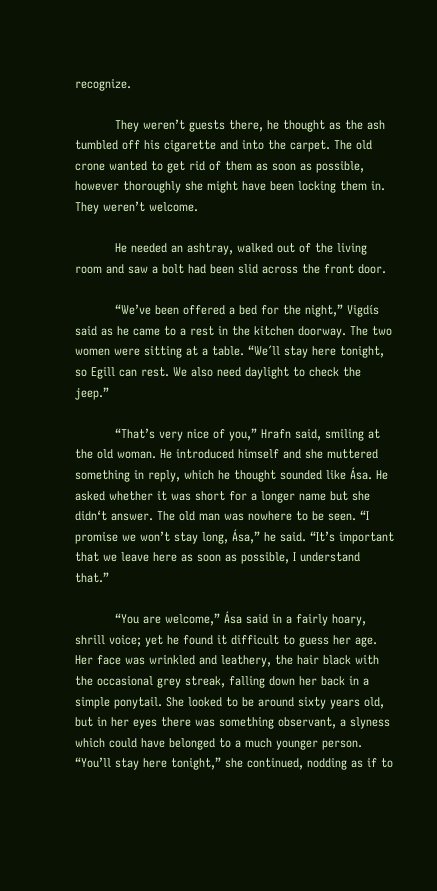recognize.

          They weren’t guests there, he thought as the ash tumbled off his cigarette and into the carpet. The old crone wanted to get rid of them as soon as possible, however thoroughly she might have been locking them in. They weren’t welcome.

          He needed an ashtray, walked out of the living room and saw a bolt had been slid across the front door.

          “We’ve been offered a bed for the night,” Vigdís said as he came to a rest in the kitchen doorway. The two women were sitting at a table. “We´ll stay here tonight, so Egill can rest. We also need daylight to check the jeep.”

          “That’s very nice of you,” Hrafn said, smiling at the old woman. He introduced himself and she muttered something in reply, which he thought sounded like Ása. He asked whether it was short for a longer name but she didn‘t answer. The old man was nowhere to be seen. “I promise we won’t stay long, Ása,” he said. “It’s important that we leave here as soon as possible, I understand that.”

          “You are welcome,” Ása said in a fairly hoary, shrill voice; yet he found it difficult to guess her age. Her face was wrinkled and leathery, the hair black with the occasional grey streak, falling down her back in a simple ponytail. She looked to be around sixty years old, but in her eyes there was something observant, a slyness which could have belonged to a much younger person. “You’ll stay here tonight,” she continued, nodding as if to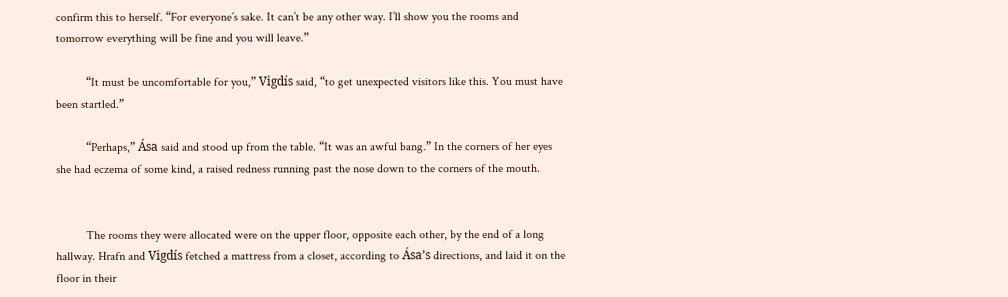confirm this to herself. “For everyone´s sake. It can’t be any other way. I’ll show you the rooms and tomorrow everything will be fine and you will leave.”

          “It must be uncomfortable for you,” Vigdís said, “to get unexpected visitors like this. You must have been startled.”

          “Perhaps,” Ása said and stood up from the table. “It was an awful bang.” In the corners of her eyes she had eczema of some kind, a raised redness running past the nose down to the corners of the mouth.


          The rooms they were allocated were on the upper floor, opposite each other, by the end of a long hallway. Hrafn and Vigdís fetched a mattress from a closet, according to Ása’s directions, and laid it on the floor in their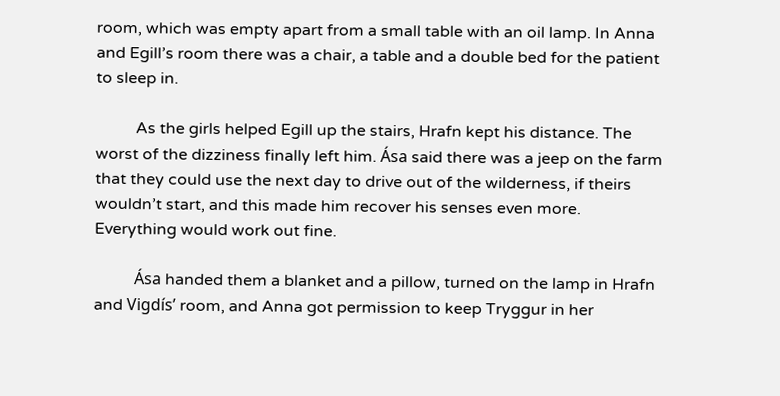room, which was empty apart from a small table with an oil lamp. In Anna and Egill’s room there was a chair, a table and a double bed for the patient to sleep in.

          As the girls helped Egill up the stairs, Hrafn kept his distance. The worst of the dizziness finally left him. Ása said there was a jeep on the farm that they could use the next day to drive out of the wilderness, if theirs wouldn’t start, and this made him recover his senses even more. Everything would work out fine.

          Ása handed them a blanket and a pillow, turned on the lamp in Hrafn and Vigdís’ room, and Anna got permission to keep Tryggur in her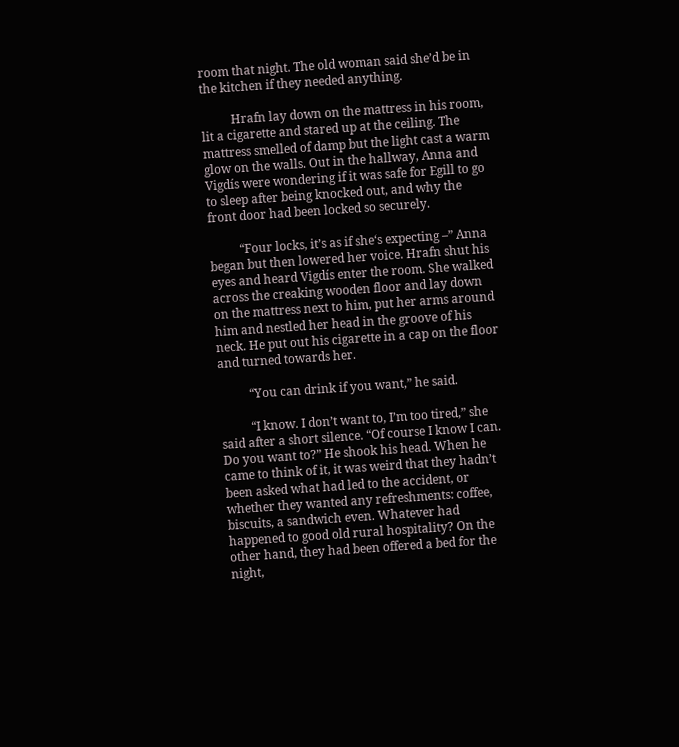room that night. The old woman said she’d be in the kitchen if they needed anything.

          Hrafn lay down on the mattress in his room, lit a cigarette and stared up at the ceiling. The mattress smelled of damp but the light cast a warm glow on the walls. Out in the hallway, Anna and Vigdís were wondering if it was safe for Egill to go to sleep after being knocked out, and why the front door had been locked so securely.

          “Four locks, it’s as if she‘s expecting –” Anna began but then lowered her voice. Hrafn shut his eyes and heard Vigdís enter the room. She walked across the creaking wooden floor and lay down on the mattress next to him, put her arms around him and nestled her head in the groove of his neck. He put out his cigarette in a cap on the floor and turned towards her.

          “You can drink if you want,” he said.

          “I know. I don’t want to, I’m too tired,” she said after a short silence. “Of course I know I can. Do you want to?” He shook his head. When he came to think of it, it was weird that they hadn’t been asked what had led to the accident, or whether they wanted any refreshments: coffee, biscuits, a sandwich even. Whatever had happened to good old rural hospitality? On the other hand, they had been offered a bed for the night,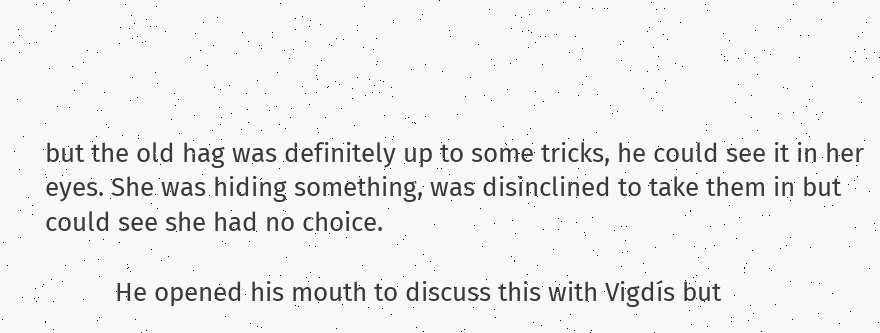but the old hag was definitely up to some tricks, he could see it in her eyes. She was hiding something, was disinclined to take them in but could see she had no choice.

          He opened his mouth to discuss this with Vigdís but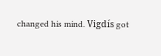changed his mind. Vigdís got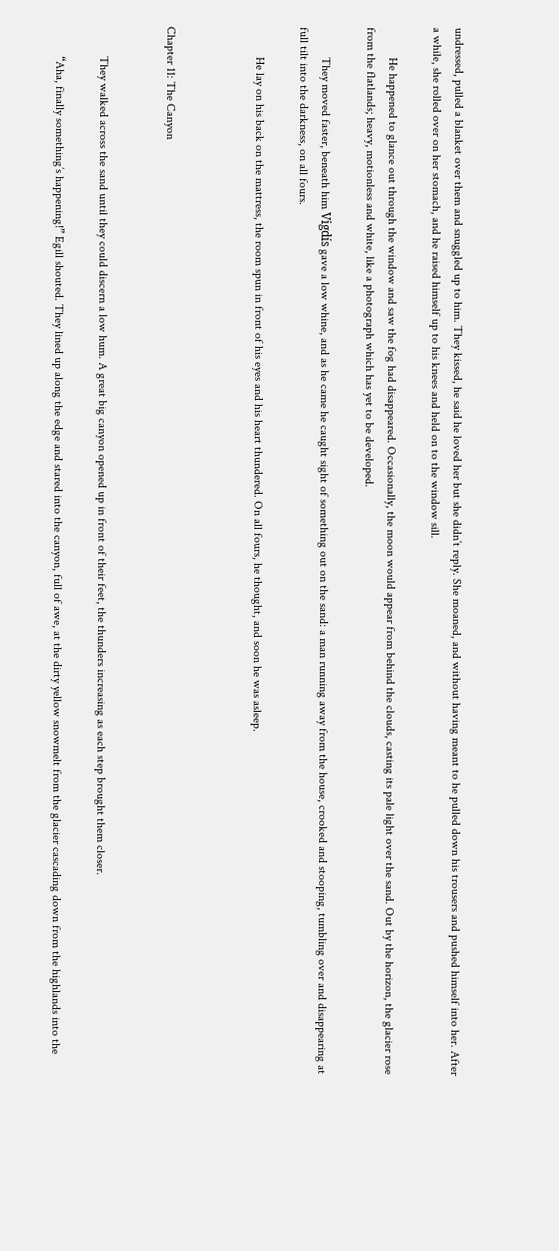undressed, pulled a blanket over them and snuggled up to him. They kissed, he said he loved her but she didn’t reply. She moaned, and without having meant to he pulled down his trousers and pushed himself into her. After a while, she rolled over on her stomach, and he raised himself up to his knees and held on to the window sill.

          He happened to glance out through the window and saw the fog had disappeared. Occasionally, the moon would appear from behind the clouds, casting its pale light over the sand. Out by the horizon, the glacier rose from the flatlands; heavy, motionless and white, like a photograph which has yet to be developed.

          They moved faster, beneath him Vigdís gave a low whine, and as he came he caught sight of something out on the sand: a man running away from the house, crooked and stooping, tumbling over and disappearing at full tilt into the darkness, on all fours.

          He lay on his back on the mattress, the room spun in front of his eyes and his heart thundered. On all fours, he thought, and soon he was asleep.



Chapter 11: The Canyon


          They walked across the sand until they could discern a low hum. A great big canyon opened up in front of their feet, the thunders increasing as each step brought them closer.

          “Aha, finally something’s happening!” Egill shouted. They lined up along the edge and stared into the canyon, full of awe, at the dirty yellow snowmelt from the glacier cascading down from the highlands into the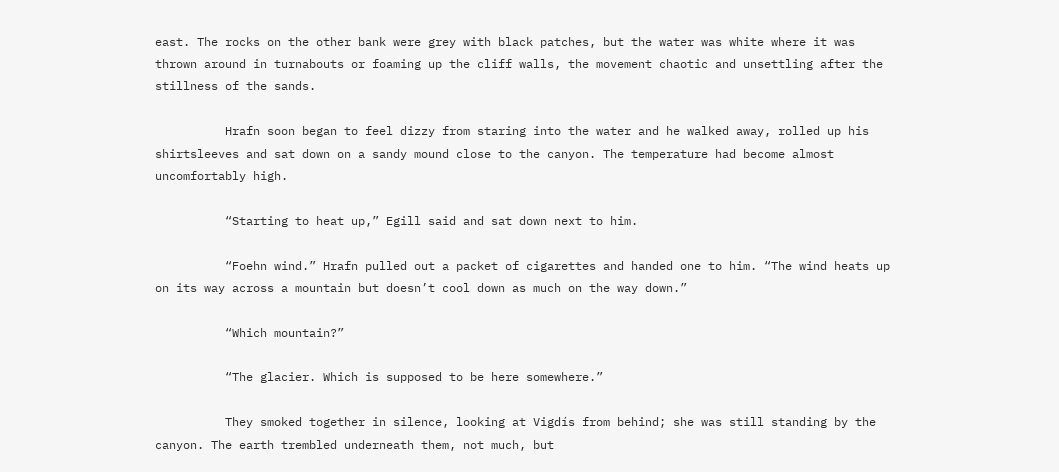east. The rocks on the other bank were grey with black patches, but the water was white where it was thrown around in turnabouts or foaming up the cliff walls, the movement chaotic and unsettling after the stillness of the sands.

          Hrafn soon began to feel dizzy from staring into the water and he walked away, rolled up his shirtsleeves and sat down on a sandy mound close to the canyon. The temperature had become almost uncomfortably high.

          “Starting to heat up,” Egill said and sat down next to him.

          “Foehn wind.” Hrafn pulled out a packet of cigarettes and handed one to him. “The wind heats up on its way across a mountain but doesn’t cool down as much on the way down.”

          “Which mountain?”

          “The glacier. Which is supposed to be here somewhere.”

          They smoked together in silence, looking at Vigdís from behind; she was still standing by the canyon. The earth trembled underneath them, not much, but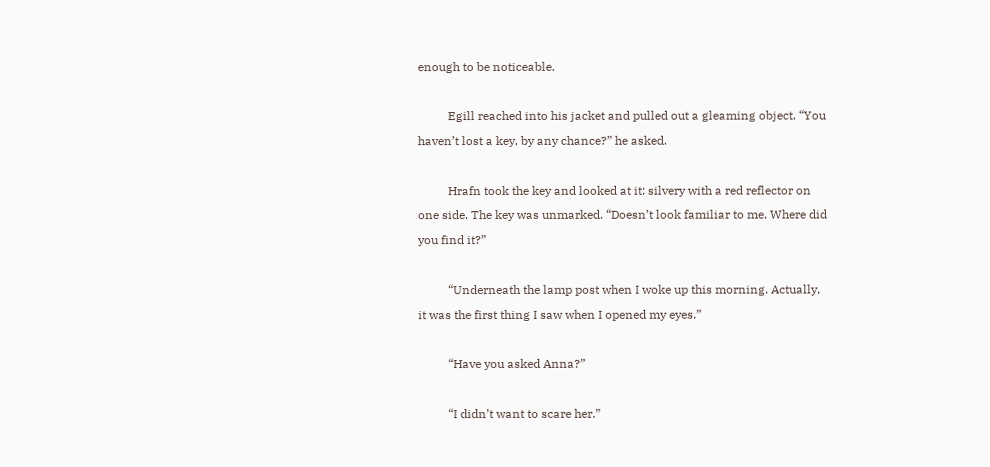enough to be noticeable.

          Egill reached into his jacket and pulled out a gleaming object. “You haven’t lost a key, by any chance?” he asked.

          Hrafn took the key and looked at it: silvery with a red reflector on one side. The key was unmarked. “Doesn’t look familiar to me. Where did you find it?”

          “Underneath the lamp post when I woke up this morning. Actually, it was the first thing I saw when I opened my eyes.”

          “Have you asked Anna?”

          “I didn’t want to scare her.”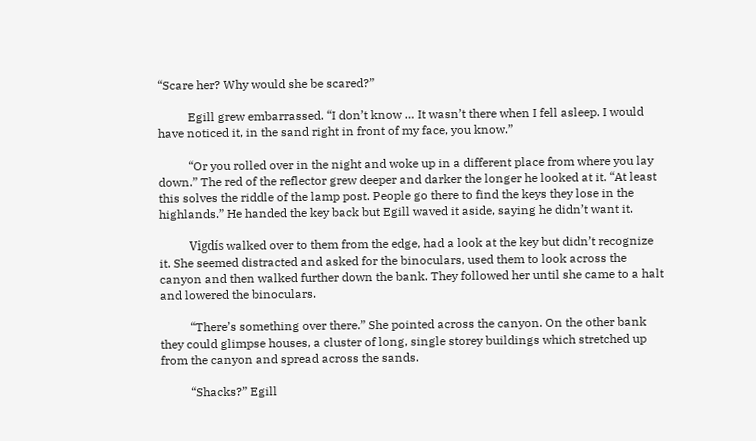“Scare her? Why would she be scared?”

          Egill grew embarrassed. “I don’t know … It wasn’t there when I fell asleep. I would have noticed it, in the sand right in front of my face, you know.”

          “Or you rolled over in the night and woke up in a different place from where you lay down.” The red of the reflector grew deeper and darker the longer he looked at it. “At least this solves the riddle of the lamp post. People go there to find the keys they lose in the highlands.” He handed the key back but Egill waved it aside, saying he didn’t want it.

          Vigdís walked over to them from the edge, had a look at the key but didn’t recognize it. She seemed distracted and asked for the binoculars, used them to look across the canyon and then walked further down the bank. They followed her until she came to a halt and lowered the binoculars.

          “There’s something over there.” She pointed across the canyon. On the other bank they could glimpse houses, a cluster of long, single storey buildings which stretched up from the canyon and spread across the sands.

          “Shacks?” Egill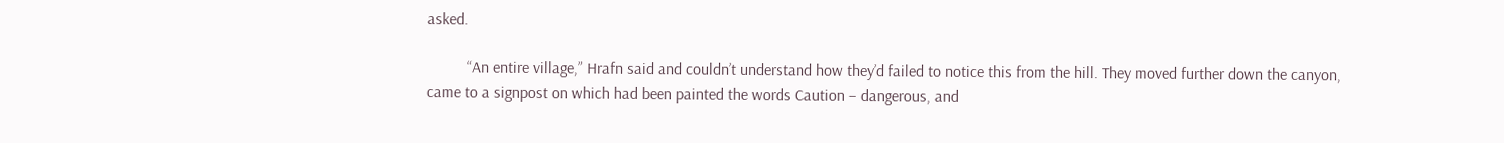asked.

          “An entire village,” Hrafn said and couldn’t understand how they’d failed to notice this from the hill. They moved further down the canyon, came to a signpost on which had been painted the words Caution – dangerous, and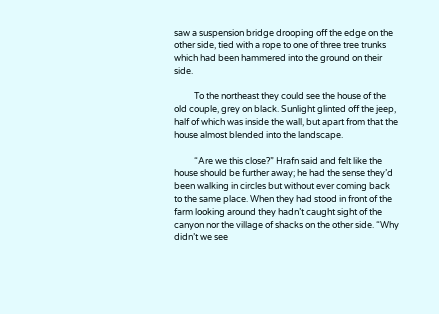saw a suspension bridge drooping off the edge on the other side, tied with a rope to one of three tree trunks which had been hammered into the ground on their side.

          To the northeast they could see the house of the old couple, grey on black. Sunlight glinted off the jeep, half of which was inside the wall, but apart from that the house almost blended into the landscape.

          “Are we this close?” Hrafn said and felt like the house should be further away; he had the sense they’d been walking in circles but without ever coming back to the same place. When they had stood in front of the farm looking around they hadn’t caught sight of the canyon nor the village of shacks on the other side. “Why didn’t we see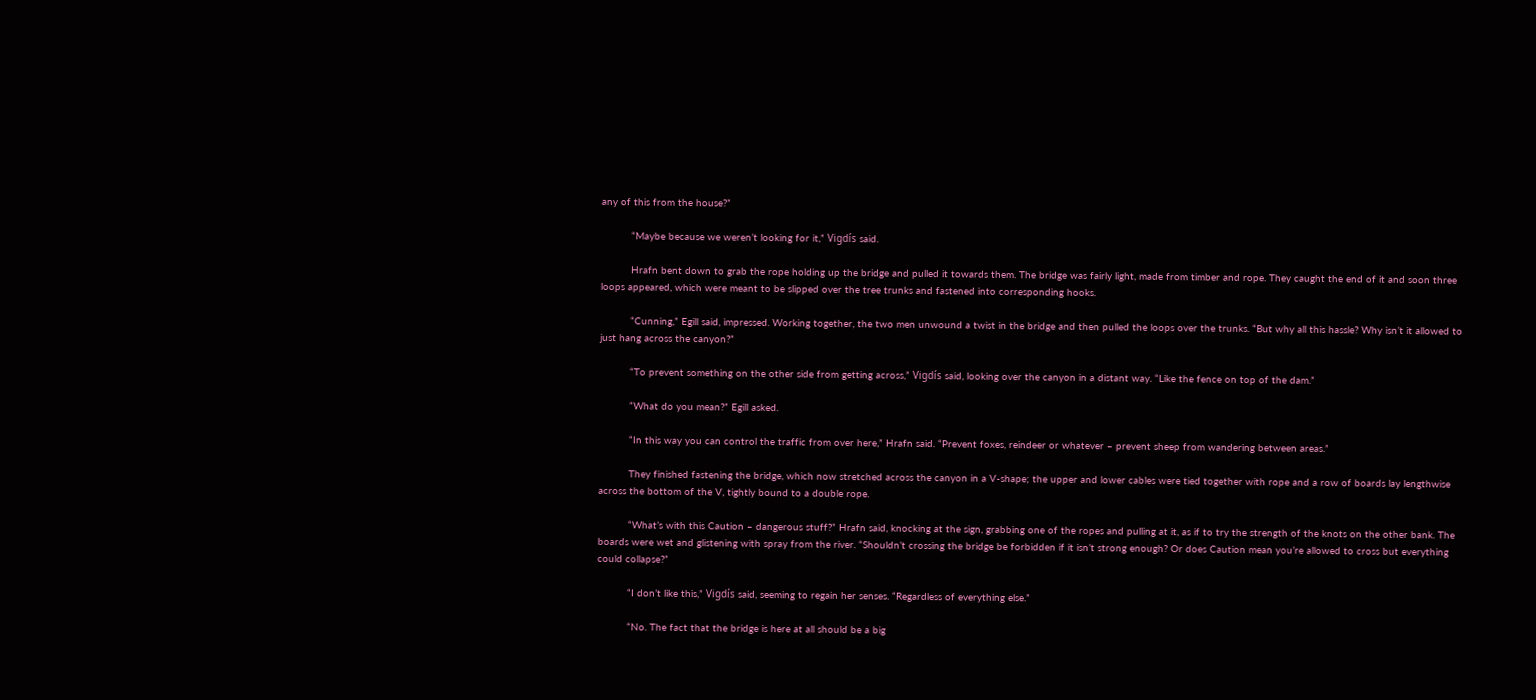any of this from the house?”

          “Maybe because we weren’t looking for it,” Vigdís said.

          Hrafn bent down to grab the rope holding up the bridge and pulled it towards them. The bridge was fairly light, made from timber and rope. They caught the end of it and soon three loops appeared, which were meant to be slipped over the tree trunks and fastened into corresponding hooks.

          “Cunning,” Egill said, impressed. Working together, the two men unwound a twist in the bridge and then pulled the loops over the trunks. “But why all this hassle? Why isn’t it allowed to just hang across the canyon?”

          “To prevent something on the other side from getting across,” Vigdís said, looking over the canyon in a distant way. “Like the fence on top of the dam.”

          “What do you mean?” Egill asked.

          “In this way you can control the traffic from over here,” Hrafn said. “Prevent foxes, reindeer or whatever – prevent sheep from wandering between areas.”

          They finished fastening the bridge, which now stretched across the canyon in a V-shape; the upper and lower cables were tied together with rope and a row of boards lay lengthwise across the bottom of the V, tightly bound to a double rope.

          “What’s with this Caution – dangerous stuff?” Hrafn said, knocking at the sign, grabbing one of the ropes and pulling at it, as if to try the strength of the knots on the other bank. The boards were wet and glistening with spray from the river. “Shouldn’t crossing the bridge be forbidden if it isn’t strong enough? Or does Caution mean you’re allowed to cross but everything could collapse?”

          “I don’t like this,” Vigdís said, seeming to regain her senses. “Regardless of everything else.”

          “No. The fact that the bridge is here at all should be a big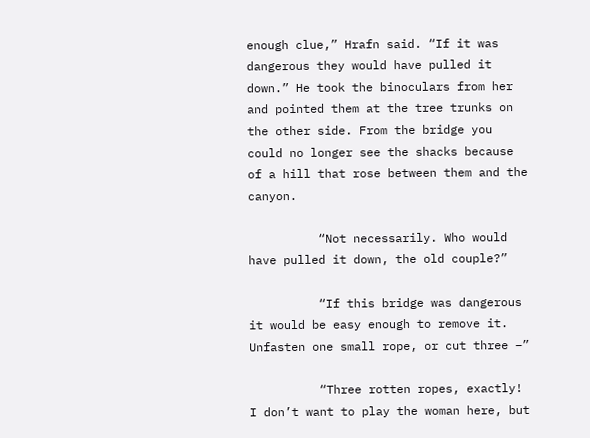enough clue,” Hrafn said. “If it was dangerous they would have pulled it down.” He took the binoculars from her and pointed them at the tree trunks on the other side. From the bridge you could no longer see the shacks because of a hill that rose between them and the canyon.

          “Not necessarily. Who would have pulled it down, the old couple?”

          “If this bridge was dangerous it would be easy enough to remove it. Unfasten one small rope, or cut three –”

          “Three rotten ropes, exactly! I don’t want to play the woman here, but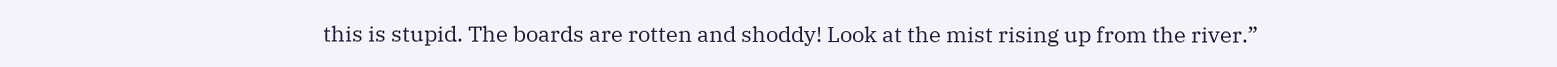this is stupid. The boards are rotten and shoddy! Look at the mist rising up from the river.”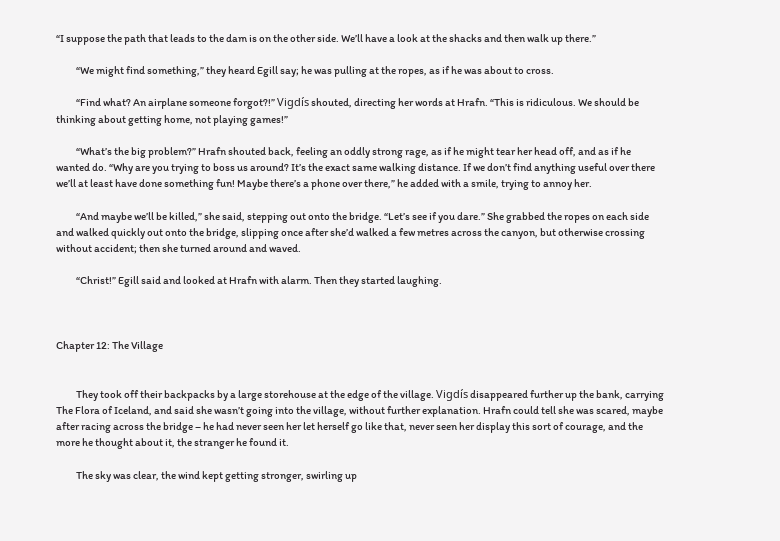“I suppose the path that leads to the dam is on the other side. We’ll have a look at the shacks and then walk up there.”

          “We might find something,” they heard Egill say; he was pulling at the ropes, as if he was about to cross.

          “Find what? An airplane someone forgot?!” Vigdís shouted, directing her words at Hrafn. “This is ridiculous. We should be thinking about getting home, not playing games!”

          “What’s the big problem?” Hrafn shouted back, feeling an oddly strong rage, as if he might tear her head off, and as if he wanted do. “Why are you trying to boss us around? It’s the exact same walking distance. If we don’t find anything useful over there we’ll at least have done something fun! Maybe there’s a phone over there,” he added with a smile, trying to annoy her.

          “And maybe we’ll be killed,” she said, stepping out onto the bridge. “Let’s see if you dare.” She grabbed the ropes on each side and walked quickly out onto the bridge, slipping once after she’d walked a few metres across the canyon, but otherwise crossing without accident; then she turned around and waved.

          “Christ!” Egill said and looked at Hrafn with alarm. Then they started laughing.



Chapter 12: The Village


          They took off their backpacks by a large storehouse at the edge of the village. Vigdís disappeared further up the bank, carrying The Flora of Iceland, and said she wasn’t going into the village, without further explanation. Hrafn could tell she was scared, maybe after racing across the bridge – he had never seen her let herself go like that, never seen her display this sort of courage, and the more he thought about it, the stranger he found it.

          The sky was clear, the wind kept getting stronger, swirling up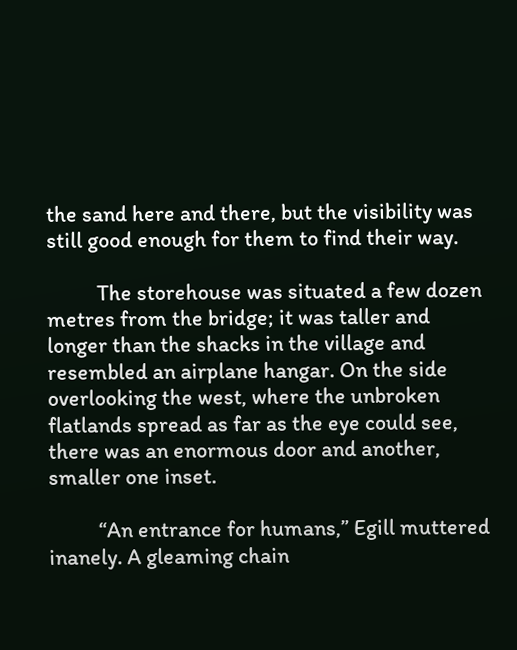the sand here and there, but the visibility was still good enough for them to find their way.

          The storehouse was situated a few dozen metres from the bridge; it was taller and longer than the shacks in the village and resembled an airplane hangar. On the side overlooking the west, where the unbroken flatlands spread as far as the eye could see, there was an enormous door and another, smaller one inset.

          “An entrance for humans,” Egill muttered inanely. A gleaming chain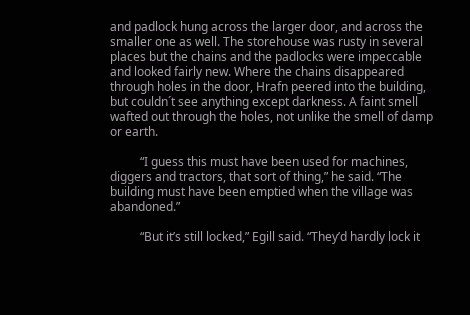and padlock hung across the larger door, and across the smaller one as well. The storehouse was rusty in several places but the chains and the padlocks were impeccable and looked fairly new. Where the chains disappeared through holes in the door, Hrafn peered into the building, but couldn´t see anything except darkness. A faint smell wafted out through the holes, not unlike the smell of damp or earth.

          “I guess this must have been used for machines, diggers and tractors, that sort of thing,” he said. “The building must have been emptied when the village was abandoned.”

          “But it’s still locked,” Egill said. “They’d hardly lock it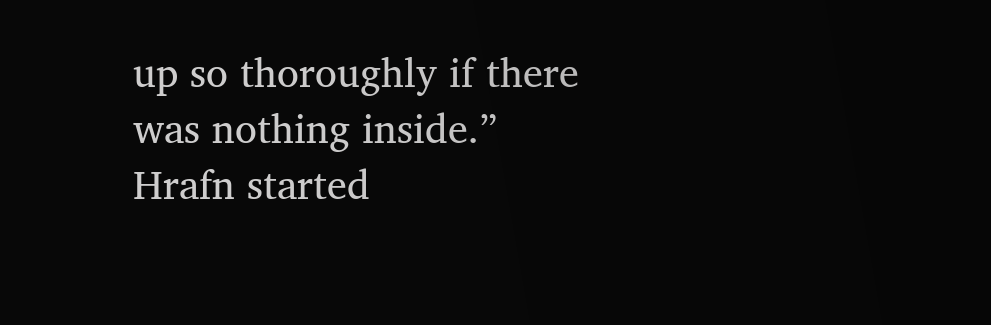up so thoroughly if there was nothing inside.” Hrafn started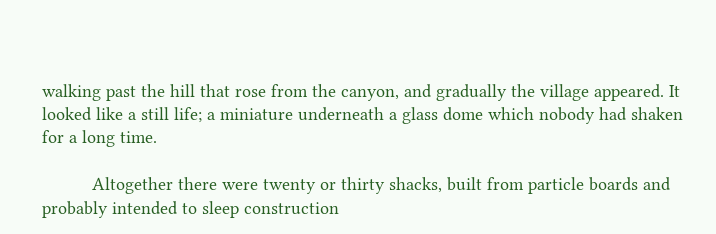walking past the hill that rose from the canyon, and gradually the village appeared. It looked like a still life; a miniature underneath a glass dome which nobody had shaken for a long time.

          Altogether there were twenty or thirty shacks, built from particle boards and probably intended to sleep construction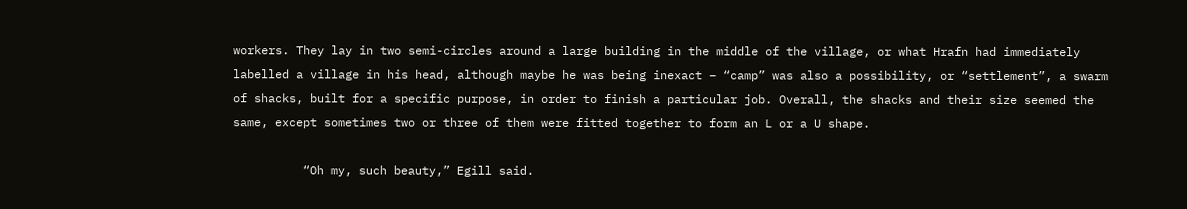workers. They lay in two semi-circles around a large building in the middle of the village, or what Hrafn had immediately labelled a village in his head, although maybe he was being inexact – “camp” was also a possibility, or “settlement”, a swarm of shacks, built for a specific purpose, in order to finish a particular job. Overall, the shacks and their size seemed the same, except sometimes two or three of them were fitted together to form an L or a U shape.

          “Oh my, such beauty,” Egill said.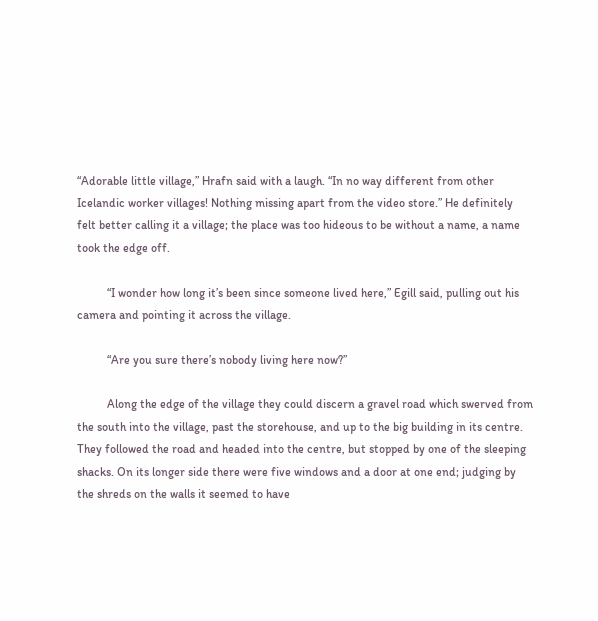“Adorable little village,” Hrafn said with a laugh. “In no way different from other Icelandic worker villages! Nothing missing apart from the video store.” He definitely felt better calling it a village; the place was too hideous to be without a name, a name took the edge off.

          “I wonder how long it’s been since someone lived here,” Egill said, pulling out his camera and pointing it across the village.

          “Are you sure there’s nobody living here now?”

          Along the edge of the village they could discern a gravel road which swerved from the south into the village, past the storehouse, and up to the big building in its centre. They followed the road and headed into the centre, but stopped by one of the sleeping shacks. On its longer side there were five windows and a door at one end; judging by the shreds on the walls it seemed to have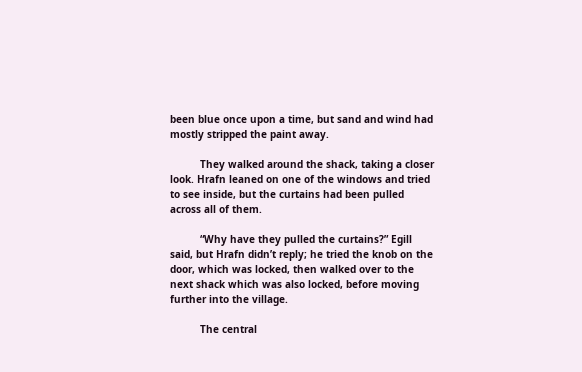been blue once upon a time, but sand and wind had mostly stripped the paint away.

          They walked around the shack, taking a closer look. Hrafn leaned on one of the windows and tried to see inside, but the curtains had been pulled across all of them.

          “Why have they pulled the curtains?” Egill said, but Hrafn didn’t reply; he tried the knob on the door, which was locked, then walked over to the next shack which was also locked, before moving further into the village.

          The central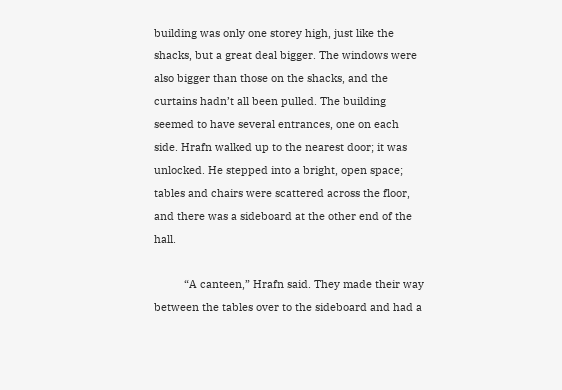building was only one storey high, just like the shacks, but a great deal bigger. The windows were also bigger than those on the shacks, and the curtains hadn’t all been pulled. The building seemed to have several entrances, one on each side. Hrafn walked up to the nearest door; it was unlocked. He stepped into a bright, open space; tables and chairs were scattered across the floor, and there was a sideboard at the other end of the hall.

          “A canteen,” Hrafn said. They made their way between the tables over to the sideboard and had a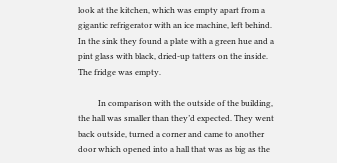look at the kitchen, which was empty apart from a gigantic refrigerator with an ice machine, left behind. In the sink they found a plate with a green hue and a pint glass with black, dried-up tatters on the inside. The fridge was empty.

          In comparison with the outside of the building, the hall was smaller than they’d expected. They went back outside, turned a corner and came to another door which opened into a hall that was as big as the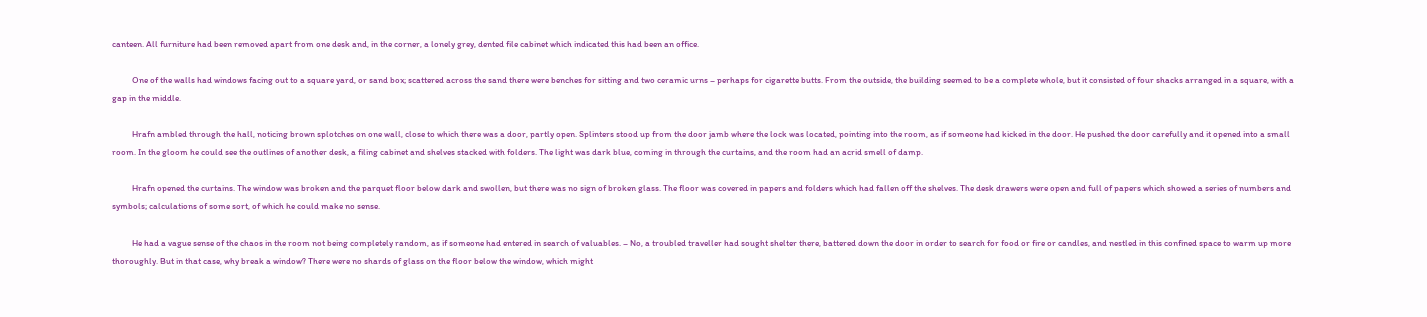canteen. All furniture had been removed apart from one desk and, in the corner, a lonely grey, dented file cabinet which indicated this had been an office.

          One of the walls had windows facing out to a square yard, or sand box; scattered across the sand there were benches for sitting and two ceramic urns – perhaps for cigarette butts. From the outside, the building seemed to be a complete whole, but it consisted of four shacks arranged in a square, with a gap in the middle.

          Hrafn ambled through the hall, noticing brown splotches on one wall, close to which there was a door, partly open. Splinters stood up from the door jamb where the lock was located, pointing into the room, as if someone had kicked in the door. He pushed the door carefully and it opened into a small room. In the gloom he could see the outlines of another desk, a filing cabinet and shelves stacked with folders. The light was dark blue, coming in through the curtains, and the room had an acrid smell of damp.

          Hrafn opened the curtains. The window was broken and the parquet floor below dark and swollen, but there was no sign of broken glass. The floor was covered in papers and folders which had fallen off the shelves. The desk drawers were open and full of papers which showed a series of numbers and symbols; calculations of some sort, of which he could make no sense.

          He had a vague sense of the chaos in the room not being completely random, as if someone had entered in search of valuables. – No, a troubled traveller had sought shelter there, battered down the door in order to search for food or fire or candles, and nestled in this confined space to warm up more thoroughly. But in that case, why break a window? There were no shards of glass on the floor below the window, which might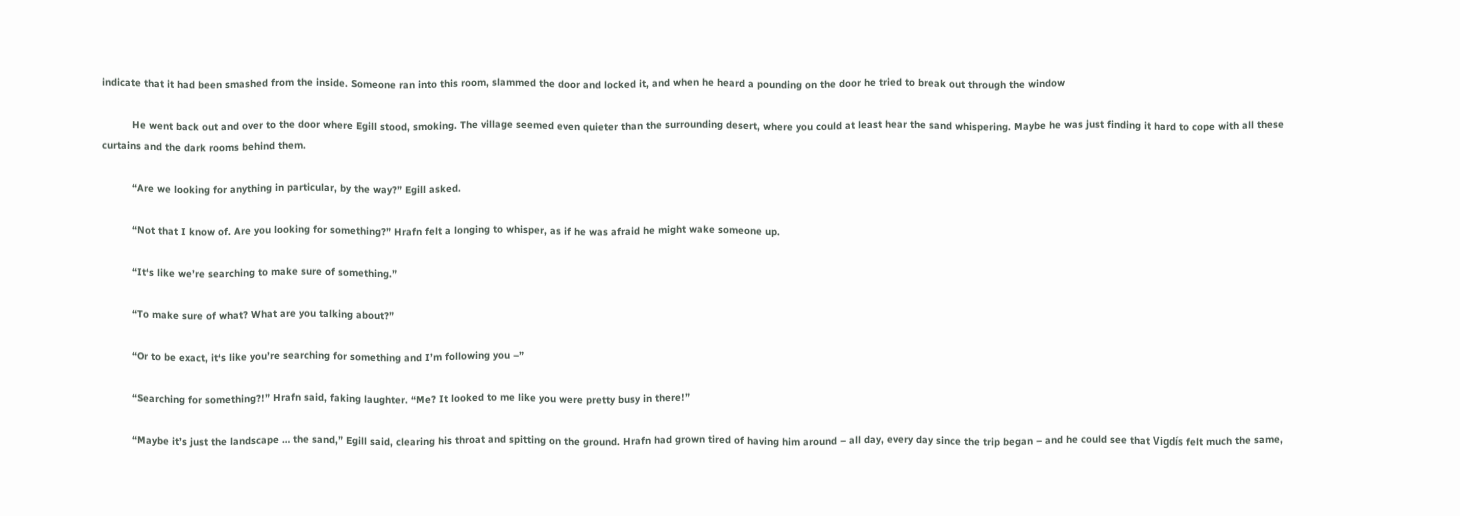indicate that it had been smashed from the inside. Someone ran into this room, slammed the door and locked it, and when he heard a pounding on the door he tried to break out through the window

          He went back out and over to the door where Egill stood, smoking. The village seemed even quieter than the surrounding desert, where you could at least hear the sand whispering. Maybe he was just finding it hard to cope with all these curtains and the dark rooms behind them.

          “Are we looking for anything in particular, by the way?” Egill asked.

          “Not that I know of. Are you looking for something?” Hrafn felt a longing to whisper, as if he was afraid he might wake someone up.

          “It‘s like we’re searching to make sure of something.”

          “To make sure of what? What are you talking about?”

          “Or to be exact, it‘s like you’re searching for something and I’m following you –”

          “Searching for something?!” Hrafn said, faking laughter. “Me? It looked to me like you were pretty busy in there!”

          “Maybe it’s just the landscape … the sand,” Egill said, clearing his throat and spitting on the ground. Hrafn had grown tired of having him around – all day, every day since the trip began – and he could see that Vigdís felt much the same,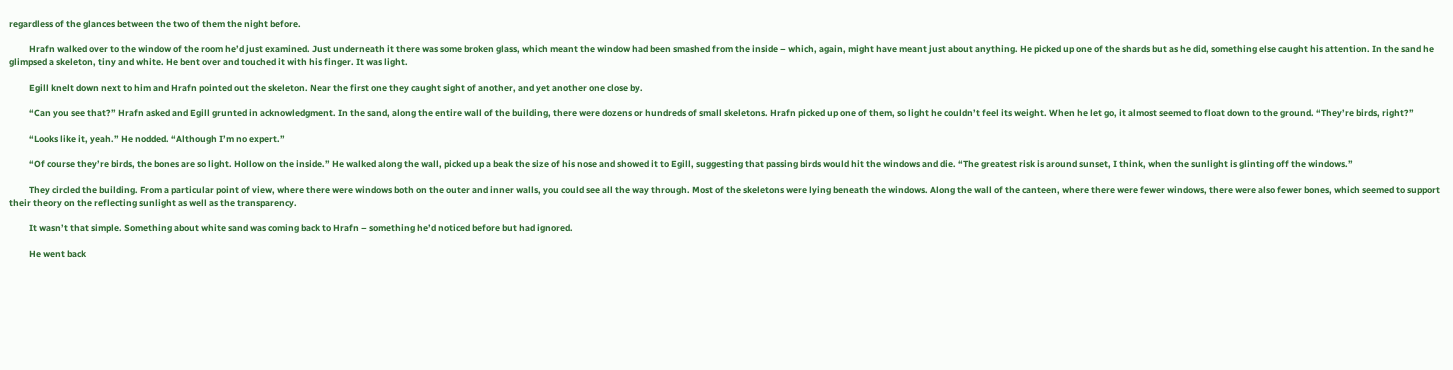regardless of the glances between the two of them the night before.

          Hrafn walked over to the window of the room he’d just examined. Just underneath it there was some broken glass, which meant the window had been smashed from the inside – which, again, might have meant just about anything. He picked up one of the shards but as he did, something else caught his attention. In the sand he glimpsed a skeleton, tiny and white. He bent over and touched it with his finger. It was light.

          Egill knelt down next to him and Hrafn pointed out the skeleton. Near the first one they caught sight of another, and yet another one close by.

          “Can you see that?” Hrafn asked and Egill grunted in acknowledgment. In the sand, along the entire wall of the building, there were dozens or hundreds of small skeletons. Hrafn picked up one of them, so light he couldn’t feel its weight. When he let go, it almost seemed to float down to the ground. “They’re birds, right?”

          “Looks like it, yeah.” He nodded. “Although I’m no expert.”

          “Of course they’re birds, the bones are so light. Hollow on the inside.” He walked along the wall, picked up a beak the size of his nose and showed it to Egill, suggesting that passing birds would hit the windows and die. “The greatest risk is around sunset, I think, when the sunlight is glinting off the windows.”

          They circled the building. From a particular point of view, where there were windows both on the outer and inner walls, you could see all the way through. Most of the skeletons were lying beneath the windows. Along the wall of the canteen, where there were fewer windows, there were also fewer bones, which seemed to support their theory on the reflecting sunlight as well as the transparency.

          It wasn’t that simple. Something about white sand was coming back to Hrafn – something he’d noticed before but had ignored.

          He went back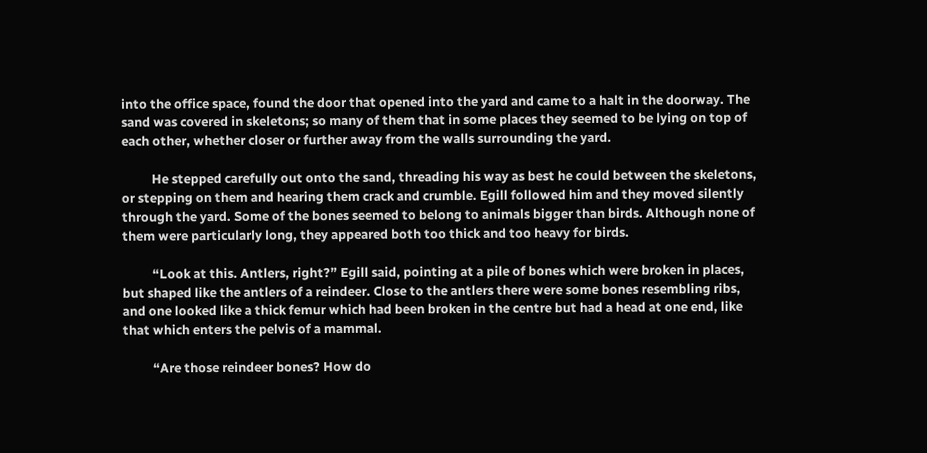into the office space, found the door that opened into the yard and came to a halt in the doorway. The sand was covered in skeletons; so many of them that in some places they seemed to be lying on top of each other, whether closer or further away from the walls surrounding the yard.

          He stepped carefully out onto the sand, threading his way as best he could between the skeletons, or stepping on them and hearing them crack and crumble. Egill followed him and they moved silently through the yard. Some of the bones seemed to belong to animals bigger than birds. Although none of them were particularly long, they appeared both too thick and too heavy for birds.

          “Look at this. Antlers, right?” Egill said, pointing at a pile of bones which were broken in places, but shaped like the antlers of a reindeer. Close to the antlers there were some bones resembling ribs, and one looked like a thick femur which had been broken in the centre but had a head at one end, like that which enters the pelvis of a mammal.

          “Are those reindeer bones? How do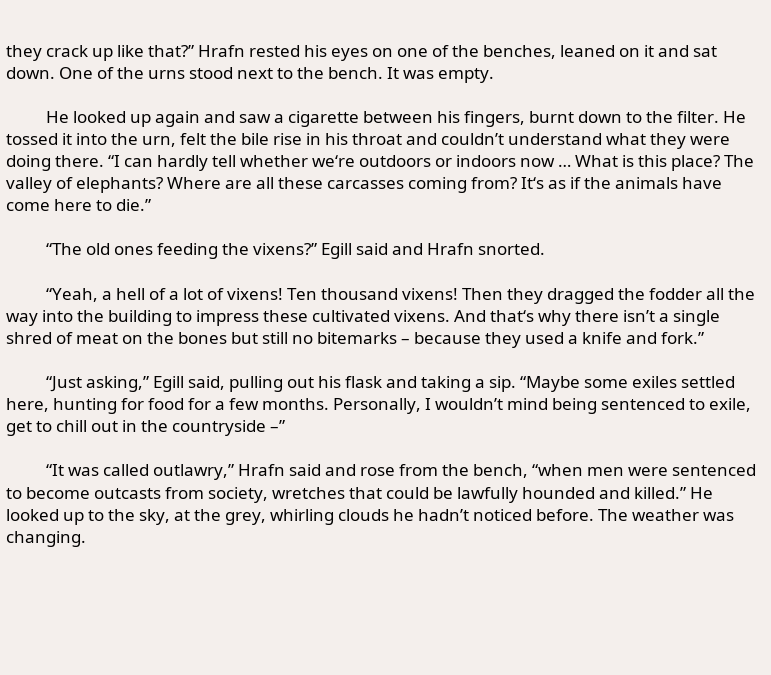they crack up like that?” Hrafn rested his eyes on one of the benches, leaned on it and sat down. One of the urns stood next to the bench. It was empty.

          He looked up again and saw a cigarette between his fingers, burnt down to the filter. He tossed it into the urn, felt the bile rise in his throat and couldn’t understand what they were doing there. “I can hardly tell whether we‘re outdoors or indoors now … What is this place? The valley of elephants? Where are all these carcasses coming from? It‘s as if the animals have come here to die.”

          “The old ones feeding the vixens?” Egill said and Hrafn snorted.

          “Yeah, a hell of a lot of vixens! Ten thousand vixens! Then they dragged the fodder all the way into the building to impress these cultivated vixens. And that‘s why there isn’t a single shred of meat on the bones but still no bitemarks – because they used a knife and fork.”

          “Just asking,” Egill said, pulling out his flask and taking a sip. “Maybe some exiles settled here, hunting for food for a few months. Personally, I wouldn’t mind being sentenced to exile, get to chill out in the countryside –”

          “It was called outlawry,” Hrafn said and rose from the bench, “when men were sentenced to become outcasts from society, wretches that could be lawfully hounded and killed.” He looked up to the sky, at the grey, whirling clouds he hadn’t noticed before. The weather was changing.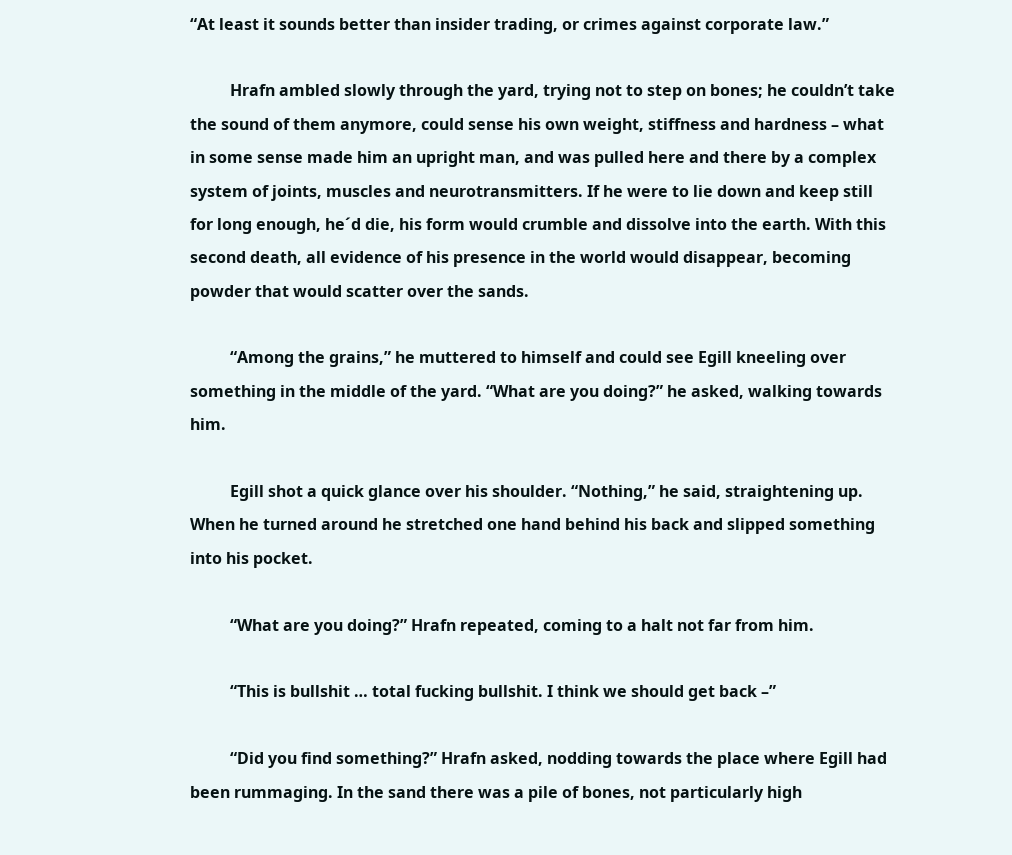“At least it sounds better than insider trading, or crimes against corporate law.”

          Hrafn ambled slowly through the yard, trying not to step on bones; he couldn’t take the sound of them anymore, could sense his own weight, stiffness and hardness – what in some sense made him an upright man, and was pulled here and there by a complex system of joints, muscles and neurotransmitters. If he were to lie down and keep still for long enough, he´d die, his form would crumble and dissolve into the earth. With this second death, all evidence of his presence in the world would disappear, becoming powder that would scatter over the sands.

          “Among the grains,” he muttered to himself and could see Egill kneeling over something in the middle of the yard. “What are you doing?” he asked, walking towards him.

          Egill shot a quick glance over his shoulder. “Nothing,” he said, straightening up. When he turned around he stretched one hand behind his back and slipped something into his pocket.

          “What are you doing?” Hrafn repeated, coming to a halt not far from him.

          “This is bullshit … total fucking bullshit. I think we should get back –”

          “Did you find something?” Hrafn asked, nodding towards the place where Egill had been rummaging. In the sand there was a pile of bones, not particularly high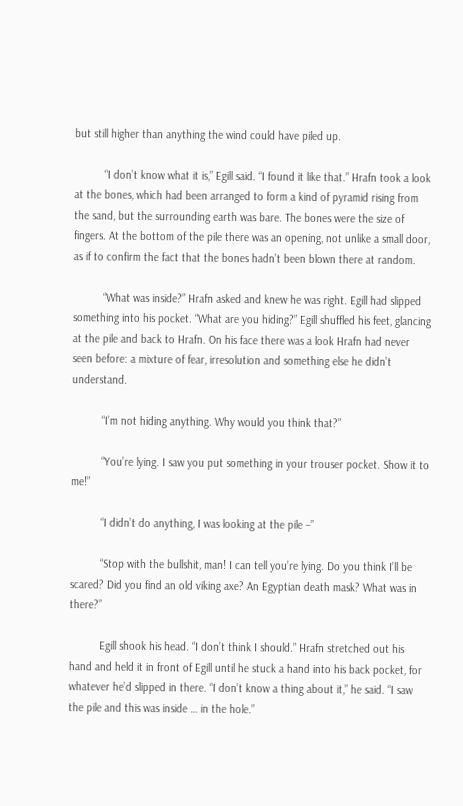but still higher than anything the wind could have piled up.

          “I don’t know what it is,” Egill said. “I found it like that.” Hrafn took a look at the bones, which had been arranged to form a kind of pyramid rising from the sand, but the surrounding earth was bare. The bones were the size of fingers. At the bottom of the pile there was an opening, not unlike a small door, as if to confirm the fact that the bones hadn’t been blown there at random.

          “What was inside?” Hrafn asked and knew he was right. Egill had slipped something into his pocket. “What are you hiding?” Egill shuffled his feet, glancing at the pile and back to Hrafn. On his face there was a look Hrafn had never seen before: a mixture of fear, irresolution and something else he didn’t understand.

          “I’m not hiding anything. Why would you think that?”

          “You’re lying. I saw you put something in your trouser pocket. Show it to me!”

          “I didn’t do anything, I was looking at the pile –”

          “Stop with the bullshit, man! I can tell you’re lying. Do you think I’ll be scared? Did you find an old viking axe? An Egyptian death mask? What was in there?”

          Egill shook his head. “I don’t think I should.” Hrafn stretched out his hand and held it in front of Egill until he stuck a hand into his back pocket, for whatever he’d slipped in there. “I don’t know a thing about it,” he said. “I saw the pile and this was inside … in the hole.”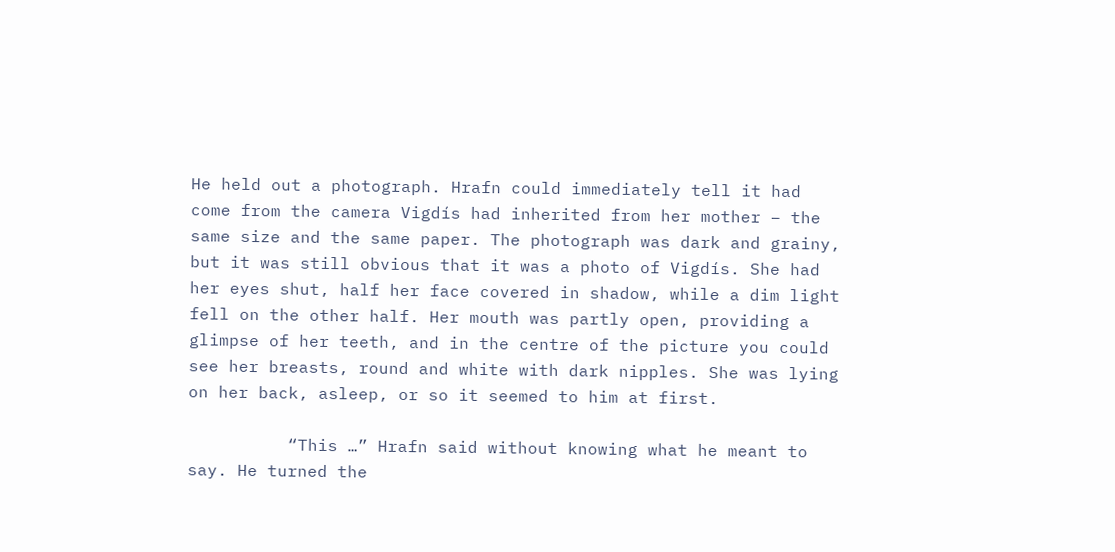He held out a photograph. Hrafn could immediately tell it had come from the camera Vigdís had inherited from her mother – the same size and the same paper. The photograph was dark and grainy, but it was still obvious that it was a photo of Vigdís. She had her eyes shut, half her face covered in shadow, while a dim light fell on the other half. Her mouth was partly open, providing a glimpse of her teeth, and in the centre of the picture you could see her breasts, round and white with dark nipples. She was lying on her back, asleep, or so it seemed to him at first.

          “This …” Hrafn said without knowing what he meant to say. He turned the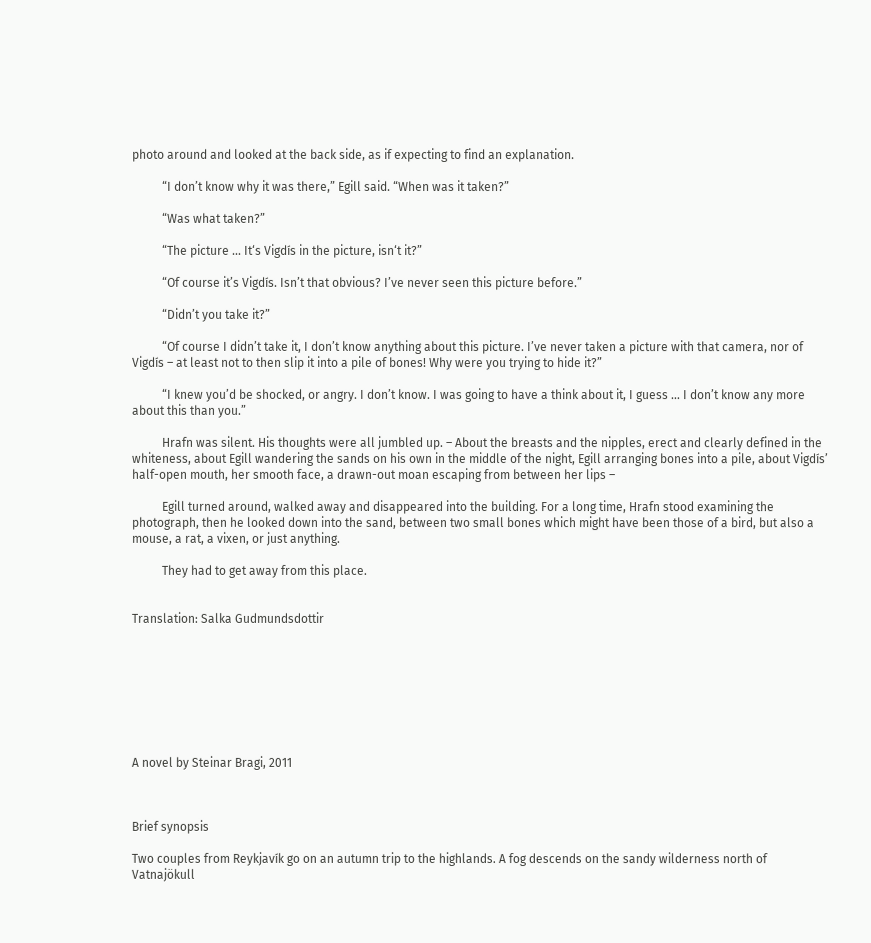photo around and looked at the back side, as if expecting to find an explanation.

          “I don’t know why it was there,” Egill said. “When was it taken?”

          “Was what taken?”

          “The picture … It‘s Vigdís in the picture, isn‘t it?”

          “Of course it’s Vigdís. Isn’t that obvious? I’ve never seen this picture before.”

          “Didn’t you take it?”

          “Of course I didn’t take it, I don’t know anything about this picture. I’ve never taken a picture with that camera, nor of Vigdís – at least not to then slip it into a pile of bones! Why were you trying to hide it?”

          “I knew you’d be shocked, or angry. I don’t know. I was going to have a think about it, I guess … I don’t know any more about this than you.”

          Hrafn was silent. His thoughts were all jumbled up. – About the breasts and the nipples, erect and clearly defined in the whiteness, about Egill wandering the sands on his own in the middle of the night, Egill arranging bones into a pile, about Vigdís’ half-open mouth, her smooth face, a drawn-out moan escaping from between her lips –

          Egill turned around, walked away and disappeared into the building. For a long time, Hrafn stood examining the photograph, then he looked down into the sand, between two small bones which might have been those of a bird, but also a mouse, a rat, a vixen, or just anything.

          They had to get away from this place.


Translation: Salka Gudmundsdottir








A novel by Steinar Bragi, 2011



Brief synopsis

Two couples from Reykjavík go on an autumn trip to the highlands. A fog descends on the sandy wilderness north of Vatnajökull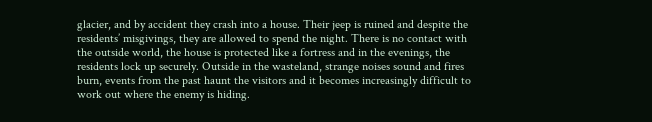glacier, and by accident they crash into a house. Their jeep is ruined and despite the residents’ misgivings, they are allowed to spend the night. There is no contact with the outside world, the house is protected like a fortress and in the evenings, the residents lock up securely. Outside in the wasteland, strange noises sound and fires burn, events from the past haunt the visitors and it becomes increasingly difficult to work out where the enemy is hiding.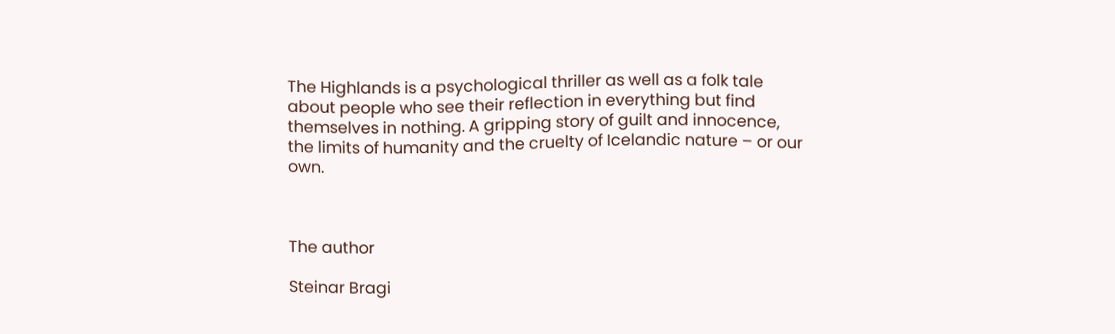The Highlands is a psychological thriller as well as a folk tale about people who see their reflection in everything but find themselves in nothing. A gripping story of guilt and innocence, the limits of humanity and the cruelty of Icelandic nature – or our own.



The author

Steinar Bragi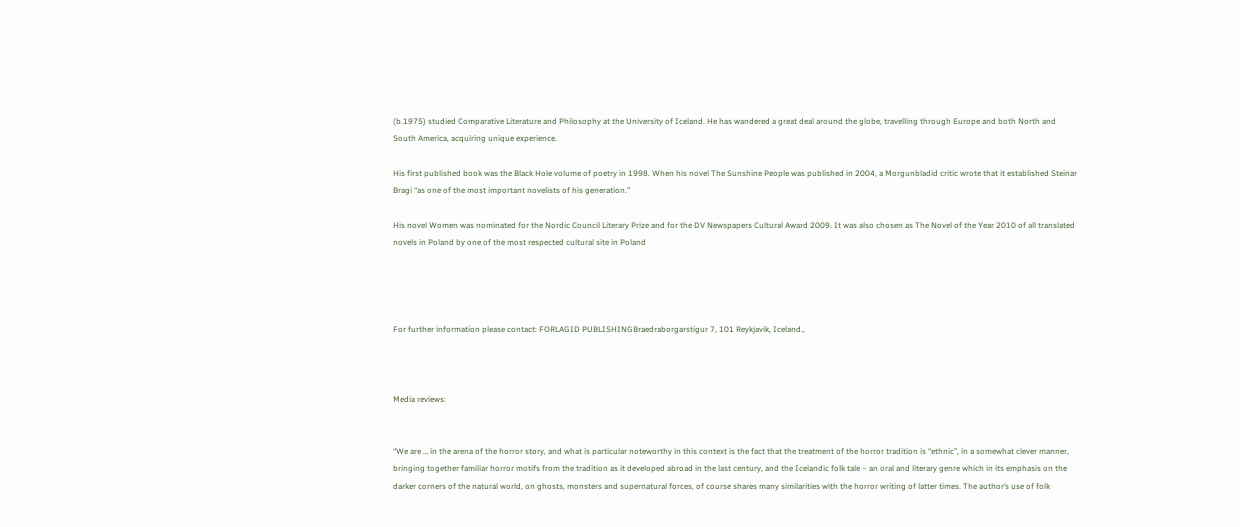(b.1975) studied Comparative Literature and Philosophy at the University of Iceland. He has wandered a great deal around the globe, travelling through Europe and both North and South America, acquiring unique experience.

His first published book was the Black Hole volume of poetry in 1998. When his novel The Sunshine People was published in 2004, a Morgunbladid critic wrote that it established Steinar Bragi “as one of the most important novelists of his generation.”

His novel Women was nominated for the Nordic Council Literary Prize and for the DV Newspapers Cultural Award 2009. It was also chosen as The Novel of the Year 2010 of all translated novels in Poland by one of the most respected cultural site in Poland




For further information please contact: FORLAGID PUBLISHINGBraedraborgarstigur 7, 101 Reykjavik, Iceland.,



Media reviews:


“We are … in the arena of the horror story, and what is particular noteworthy in this context is the fact that the treatment of the horror tradition is “ethnic”, in a somewhat clever manner, bringing together familiar horror motifs from the tradition as it developed abroad in the last century, and the Icelandic folk tale – an oral and literary genre which in its emphasis on the darker corners of the natural world, on ghosts, monsters and supernatural forces, of course shares many similarities with the horror writing of latter times. The author’s use of folk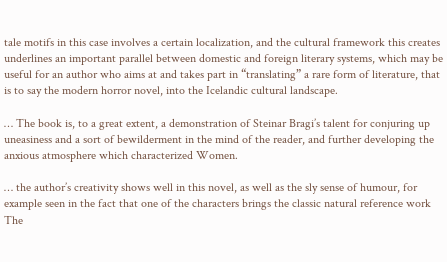tale motifs in this case involves a certain localization, and the cultural framework this creates underlines an important parallel between domestic and foreign literary systems, which may be useful for an author who aims at and takes part in “translating” a rare form of literature, that is to say the modern horror novel, into the Icelandic cultural landscape.

… The book is, to a great extent, a demonstration of Steinar Bragi’s talent for conjuring up uneasiness and a sort of bewilderment in the mind of the reader, and further developing the anxious atmosphere which characterized Women.

… the author’s creativity shows well in this novel, as well as the sly sense of humour, for example seen in the fact that one of the characters brings the classic natural reference work The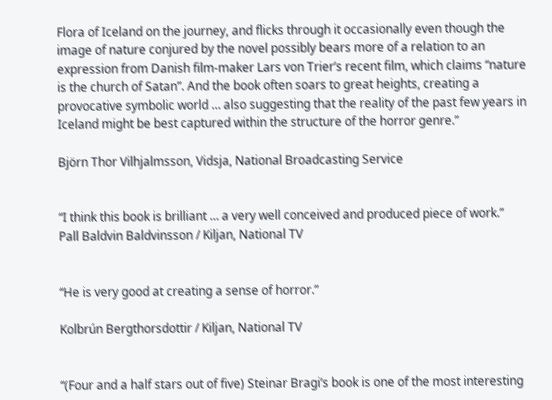Flora of Iceland on the journey, and flicks through it occasionally even though the image of nature conjured by the novel possibly bears more of a relation to an expression from Danish film-maker Lars von Trier’s recent film, which claims “nature is the church of Satan”. And the book often soars to great heights, creating a provocative symbolic world … also suggesting that the reality of the past few years in Iceland might be best captured within the structure of the horror genre.”

Björn Thor Vilhjalmsson, Vidsja, National Broadcasting Service


“I think this book is brilliant … a very well conceived and produced piece of work.”
Pall Baldvin Baldvinsson / Kiljan, National TV


“He is very good at creating a sense of horror.”

Kolbrún Bergthorsdottir / Kiljan, National TV


“(Four and a half stars out of five) Steinar Bragi’s book is one of the most interesting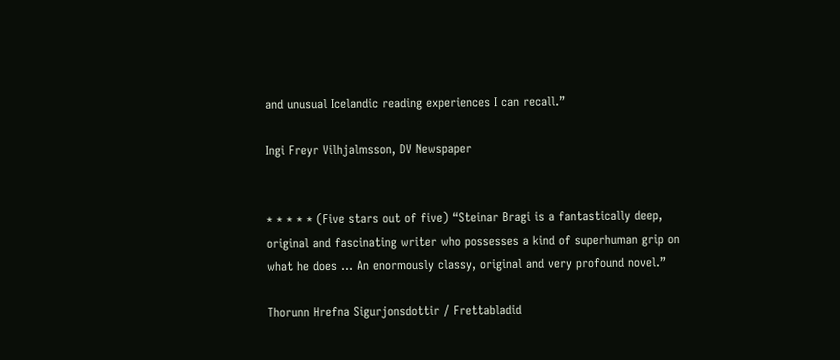and unusual Icelandic reading experiences I can recall.”

Ingi Freyr Vilhjalmsson, DV Newspaper


* * * * * (Five stars out of five) “Steinar Bragi is a fantastically deep, original and fascinating writer who possesses a kind of superhuman grip on what he does … An enormously classy, original and very profound novel.”

Thorunn Hrefna Sigurjonsdottir / Frettabladid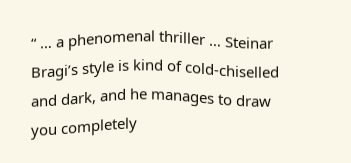“ … a phenomenal thriller … Steinar Bragi’s style is kind of cold-chiselled and dark, and he manages to draw you completely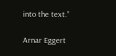into the text.”

Arnar Eggert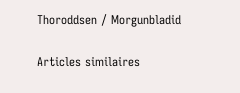Thoroddsen / Morgunbladid

Articles similaires